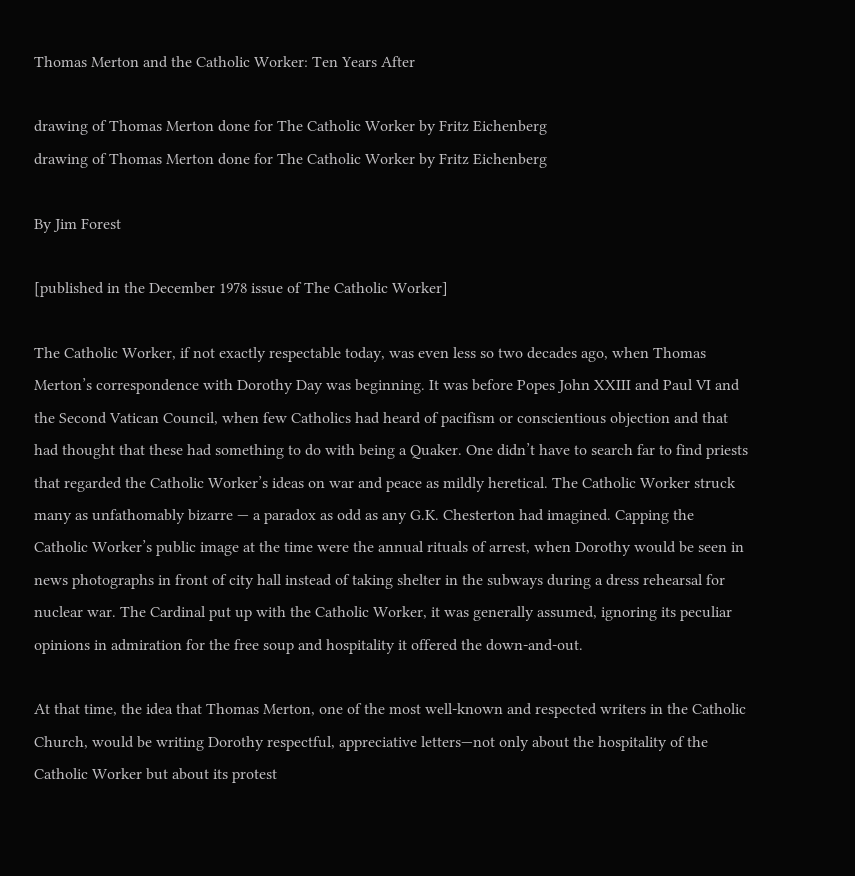Thomas Merton and the Catholic Worker: Ten Years After

drawing of Thomas Merton done for The Catholic Worker by Fritz Eichenberg
drawing of Thomas Merton done for The Catholic Worker by Fritz Eichenberg

By Jim Forest

[published in the December 1978 issue of The Catholic Worker]

The Catholic Worker, if not exactly respectable today, was even less so two decades ago, when Thomas Merton’s correspondence with Dorothy Day was beginning. It was before Popes John XXIII and Paul VI and the Second Vatican Council, when few Catholics had heard of pacifism or conscientious objection and that had thought that these had something to do with being a Quaker. One didn’t have to search far to find priests that regarded the Catholic Worker’s ideas on war and peace as mildly heretical. The Catholic Worker struck many as unfathomably bizarre — a paradox as odd as any G.K. Chesterton had imagined. Capping the Catholic Worker’s public image at the time were the annual rituals of arrest, when Dorothy would be seen in news photographs in front of city hall instead of taking shelter in the subways during a dress rehearsal for nuclear war. The Cardinal put up with the Catholic Worker, it was generally assumed, ignoring its peculiar opinions in admiration for the free soup and hospitality it offered the down-and-out.

At that time, the idea that Thomas Merton, one of the most well-known and respected writers in the Catholic Church, would be writing Dorothy respectful, appreciative letters—not only about the hospitality of the Catholic Worker but about its protest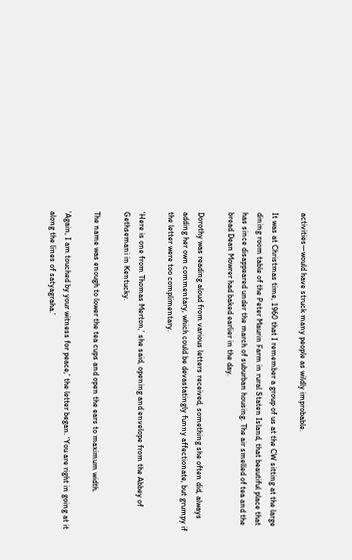activities—would have struck many people as wildly improbable.

It was at Christmas time, 1960 that I remember a group of us at the CW sitting at the large dining room table of the Peter Maurin Farm in rural Staten Island, that beautiful place that has since disappeared under the march of suburban housing. The air smelled of tea and the bread Dean Mowrer had baked earlier in the day.

Dorothy was reading aloud from various letters received, something she often did, always adding her own commentary, which could be devastatingly funny affectionate, but grumpy if the letter were too complimentary.

‘Here is one from Thomas Merton,’ she said, opening and envelope from the Abbey of Gethsemani in Kentucky.

The name was enough to lower the tea cups and open the ears to maximum width.

‘Again, I am touched by your witness for peace,’ the letter began. ‘You are right in going at it along the lines of satyagraha.’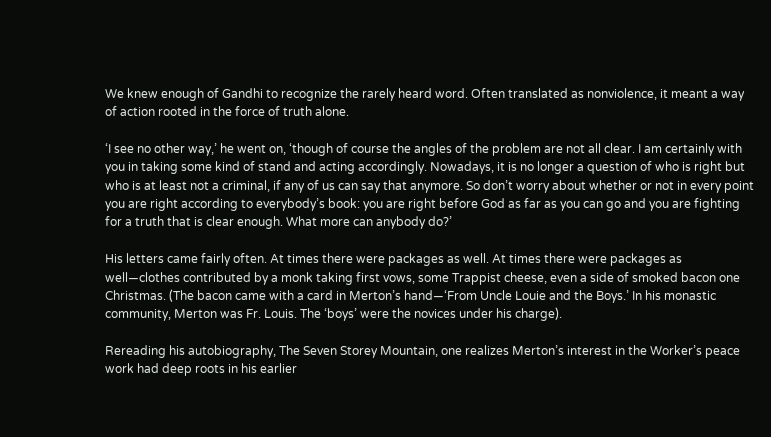We knew enough of Gandhi to recognize the rarely heard word. Often translated as nonviolence, it meant a way of action rooted in the force of truth alone.

‘I see no other way,’ he went on, ‘though of course the angles of the problem are not all clear. I am certainly with you in taking some kind of stand and acting accordingly. Nowadays, it is no longer a question of who is right but who is at least not a criminal, if any of us can say that anymore. So don’t worry about whether or not in every point you are right according to everybody’s book: you are right before God as far as you can go and you are fighting for a truth that is clear enough. What more can anybody do?’

His letters came fairly often. At times there were packages as well. At times there were packages as well—clothes contributed by a monk taking first vows, some Trappist cheese, even a side of smoked bacon one Christmas. (The bacon came with a card in Merton’s hand—‘From Uncle Louie and the Boys.’ In his monastic community, Merton was Fr. Louis. The ‘boys’ were the novices under his charge).

Rereading his autobiography, The Seven Storey Mountain, one realizes Merton’s interest in the Worker’s peace work had deep roots in his earlier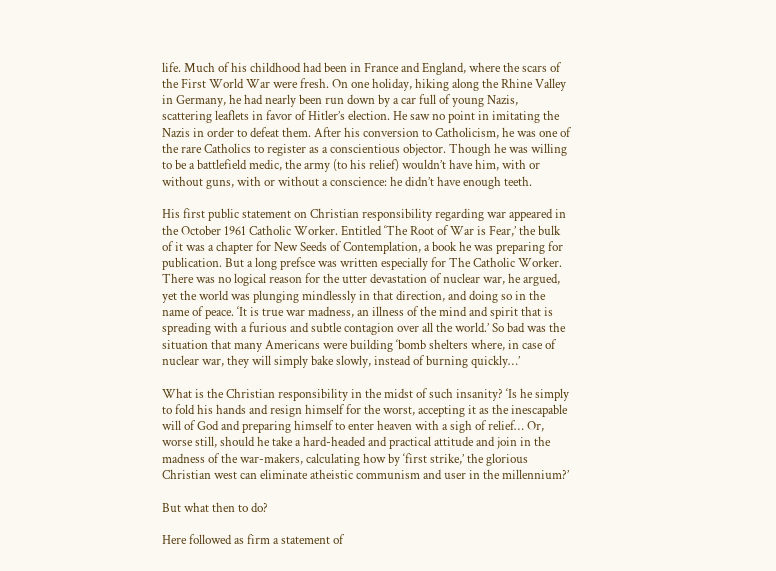life. Much of his childhood had been in France and England, where the scars of the First World War were fresh. On one holiday, hiking along the Rhine Valley in Germany, he had nearly been run down by a car full of young Nazis, scattering leaflets in favor of Hitler’s election. He saw no point in imitating the Nazis in order to defeat them. After his conversion to Catholicism, he was one of the rare Catholics to register as a conscientious objector. Though he was willing to be a battlefield medic, the army (to his relief) wouldn’t have him, with or without guns, with or without a conscience: he didn’t have enough teeth.

His first public statement on Christian responsibility regarding war appeared in the October 1961 Catholic Worker. Entitled ‘The Root of War is Fear,’ the bulk of it was a chapter for New Seeds of Contemplation, a book he was preparing for publication. But a long prefsce was written especially for The Catholic Worker. There was no logical reason for the utter devastation of nuclear war, he argued, yet the world was plunging mindlessly in that direction, and doing so in the name of peace. ‘It is true war madness, an illness of the mind and spirit that is spreading with a furious and subtle contagion over all the world.’ So bad was the situation that many Americans were building ‘bomb shelters where, in case of nuclear war, they will simply bake slowly, instead of burning quickly…’

What is the Christian responsibility in the midst of such insanity? ‘Is he simply to fold his hands and resign himself for the worst, accepting it as the inescapable will of God and preparing himself to enter heaven with a sigh of relief… Or, worse still, should he take a hard-headed and practical attitude and join in the madness of the war-makers, calculating how by ‘first strike,’ the glorious Christian west can eliminate atheistic communism and user in the millennium?’

But what then to do?

Here followed as firm a statement of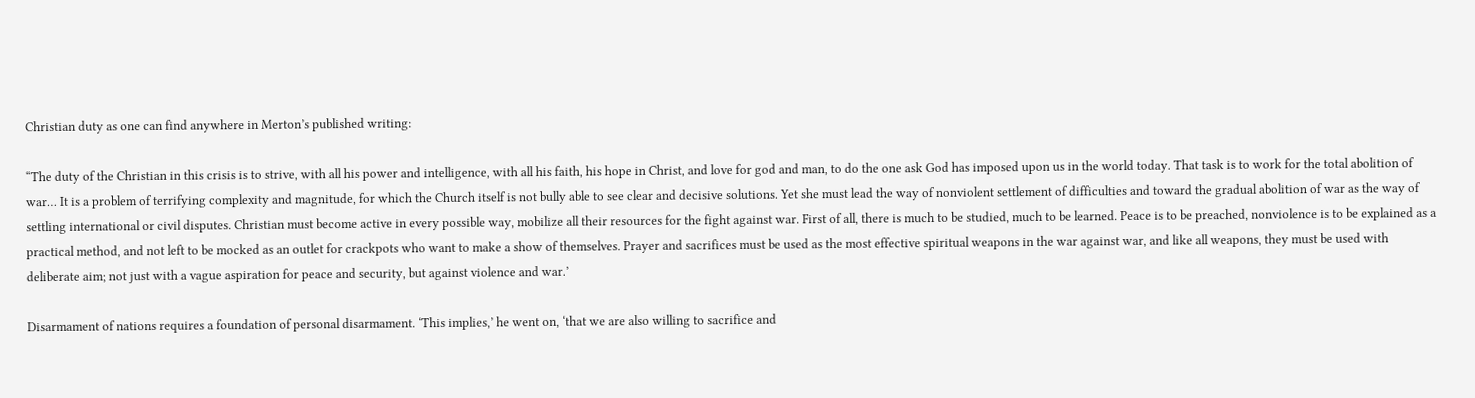Christian duty as one can find anywhere in Merton’s published writing:

“The duty of the Christian in this crisis is to strive, with all his power and intelligence, with all his faith, his hope in Christ, and love for god and man, to do the one ask God has imposed upon us in the world today. That task is to work for the total abolition of war… It is a problem of terrifying complexity and magnitude, for which the Church itself is not bully able to see clear and decisive solutions. Yet she must lead the way of nonviolent settlement of difficulties and toward the gradual abolition of war as the way of settling international or civil disputes. Christian must become active in every possible way, mobilize all their resources for the fight against war. First of all, there is much to be studied, much to be learned. Peace is to be preached, nonviolence is to be explained as a practical method, and not left to be mocked as an outlet for crackpots who want to make a show of themselves. Prayer and sacrifices must be used as the most effective spiritual weapons in the war against war, and like all weapons, they must be used with deliberate aim; not just with a vague aspiration for peace and security, but against violence and war.’

Disarmament of nations requires a foundation of personal disarmament. ‘This implies,’ he went on, ‘that we are also willing to sacrifice and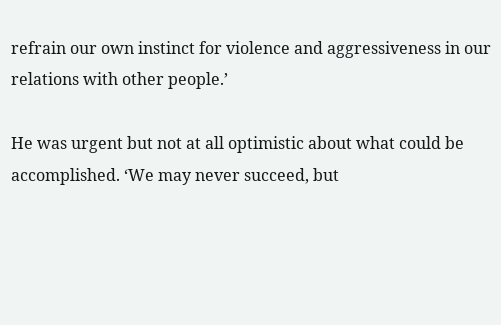refrain our own instinct for violence and aggressiveness in our relations with other people.’

He was urgent but not at all optimistic about what could be accomplished. ‘We may never succeed, but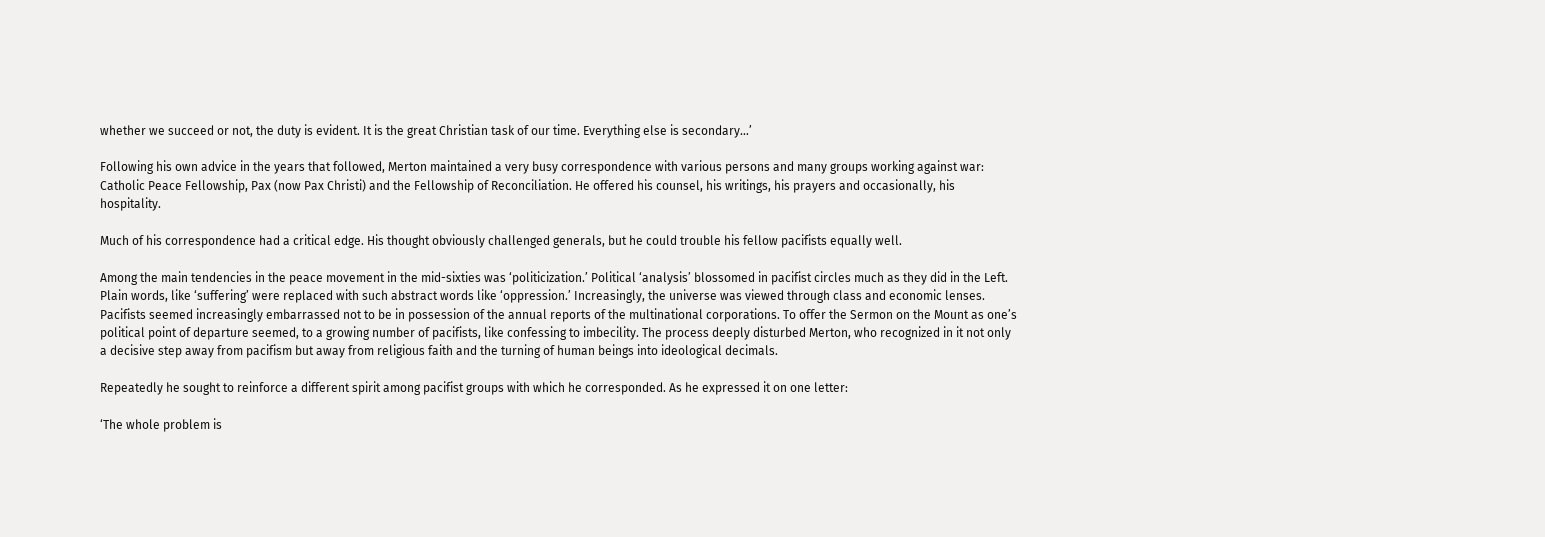whether we succeed or not, the duty is evident. It is the great Christian task of our time. Everything else is secondary…’

Following his own advice in the years that followed, Merton maintained a very busy correspondence with various persons and many groups working against war: Catholic Peace Fellowship, Pax (now Pax Christi) and the Fellowship of Reconciliation. He offered his counsel, his writings, his prayers and occasionally, his hospitality.

Much of his correspondence had a critical edge. His thought obviously challenged generals, but he could trouble his fellow pacifists equally well.

Among the main tendencies in the peace movement in the mid-sixties was ‘politicization.’ Political ‘analysis’ blossomed in pacifist circles much as they did in the Left. Plain words, like ‘suffering’ were replaced with such abstract words like ‘oppression.’ Increasingly, the universe was viewed through class and economic lenses. Pacifists seemed increasingly embarrassed not to be in possession of the annual reports of the multinational corporations. To offer the Sermon on the Mount as one’s political point of departure seemed, to a growing number of pacifists, like confessing to imbecility. The process deeply disturbed Merton, who recognized in it not only a decisive step away from pacifism but away from religious faith and the turning of human beings into ideological decimals.

Repeatedly he sought to reinforce a different spirit among pacifist groups with which he corresponded. As he expressed it on one letter:

‘The whole problem is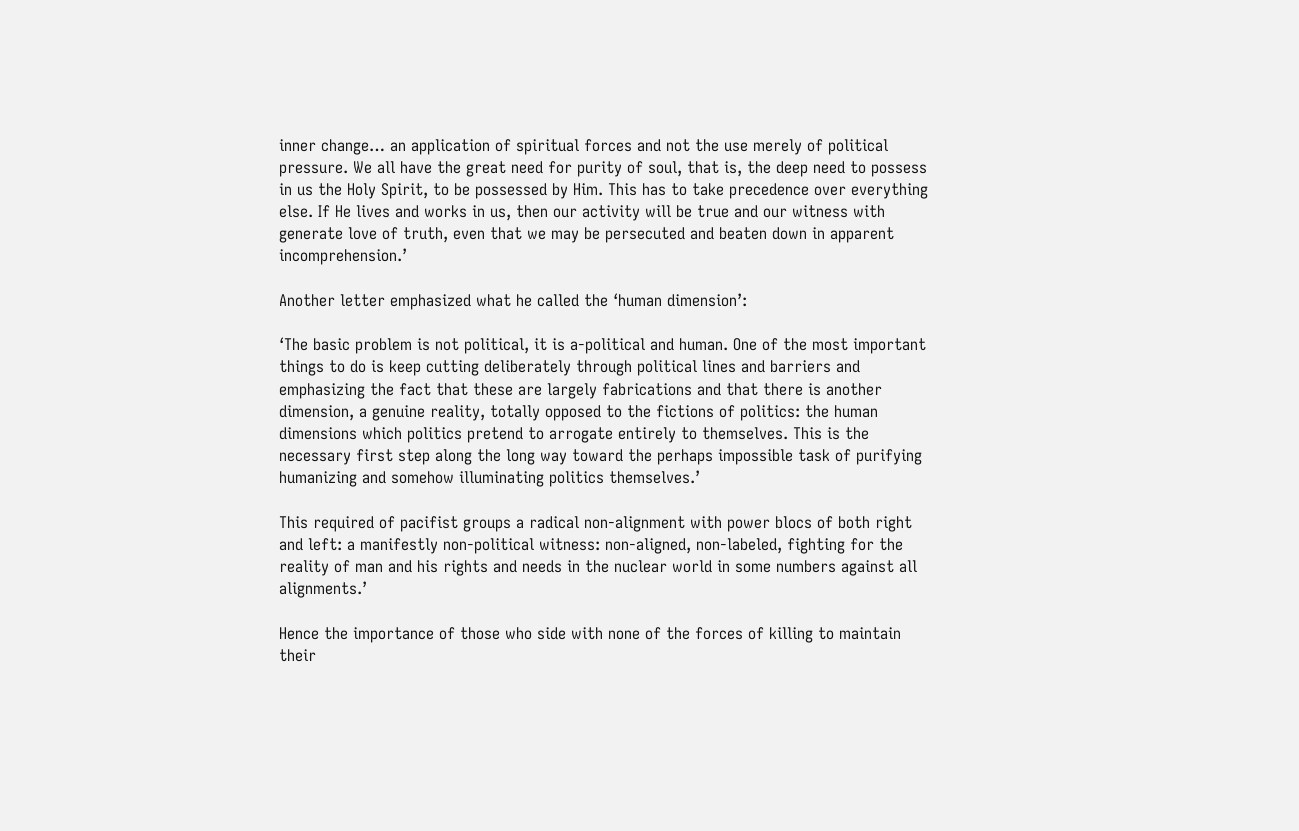inner change… an application of spiritual forces and not the use merely of political pressure. We all have the great need for purity of soul, that is, the deep need to possess in us the Holy Spirit, to be possessed by Him. This has to take precedence over everything else. If He lives and works in us, then our activity will be true and our witness with generate love of truth, even that we may be persecuted and beaten down in apparent incomprehension.’

Another letter emphasized what he called the ‘human dimension’:

‘The basic problem is not political, it is a-political and human. One of the most important things to do is keep cutting deliberately through political lines and barriers and emphasizing the fact that these are largely fabrications and that there is another dimension, a genuine reality, totally opposed to the fictions of politics: the human dimensions which politics pretend to arrogate entirely to themselves. This is the necessary first step along the long way toward the perhaps impossible task of purifying humanizing and somehow illuminating politics themselves.’

This required of pacifist groups a radical non-alignment with power blocs of both right and left: a manifestly non-political witness: non-aligned, non-labeled, fighting for the reality of man and his rights and needs in the nuclear world in some numbers against all alignments.’

Hence the importance of those who side with none of the forces of killing to maintain their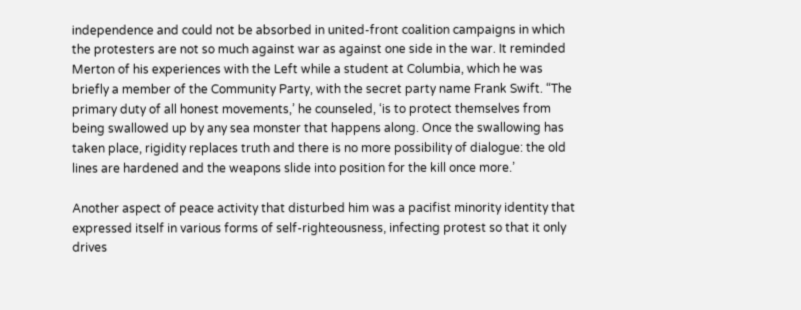independence and could not be absorbed in united-front coalition campaigns in which the protesters are not so much against war as against one side in the war. It reminded Merton of his experiences with the Left while a student at Columbia, which he was briefly a member of the Community Party, with the secret party name Frank Swift. “The primary duty of all honest movements,’ he counseled, ‘is to protect themselves from being swallowed up by any sea monster that happens along. Once the swallowing has taken place, rigidity replaces truth and there is no more possibility of dialogue: the old lines are hardened and the weapons slide into position for the kill once more.’

Another aspect of peace activity that disturbed him was a pacifist minority identity that expressed itself in various forms of self-righteousness, infecting protest so that it only drives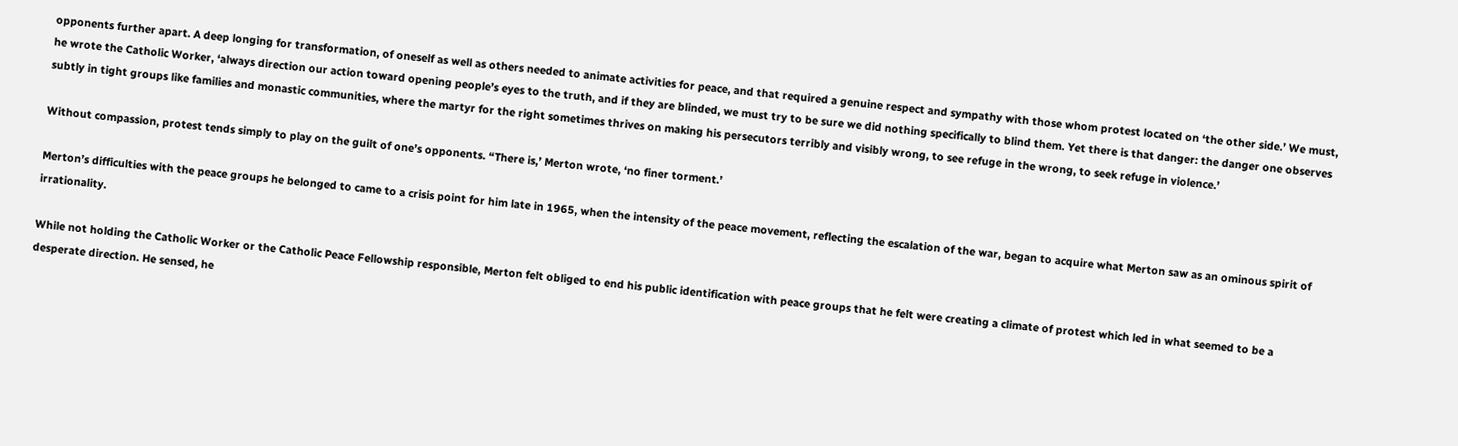opponents further apart. A deep longing for transformation, of oneself as well as others needed to animate activities for peace, and that required a genuine respect and sympathy with those whom protest located on ‘the other side.’ We must, he wrote the Catholic Worker, ‘always direction our action toward opening people’s eyes to the truth, and if they are blinded, we must try to be sure we did nothing specifically to blind them. Yet there is that danger: the danger one observes subtly in tight groups like families and monastic communities, where the martyr for the right sometimes thrives on making his persecutors terribly and visibly wrong, to see refuge in the wrong, to seek refuge in violence.’

Without compassion, protest tends simply to play on the guilt of one’s opponents. “There is,’ Merton wrote, ‘no finer torment.’

Merton’s difficulties with the peace groups he belonged to came to a crisis point for him late in 1965, when the intensity of the peace movement, reflecting the escalation of the war, began to acquire what Merton saw as an ominous spirit of irrationality.

While not holding the Catholic Worker or the Catholic Peace Fellowship responsible, Merton felt obliged to end his public identification with peace groups that he felt were creating a climate of protest which led in what seemed to be a desperate direction. He sensed, he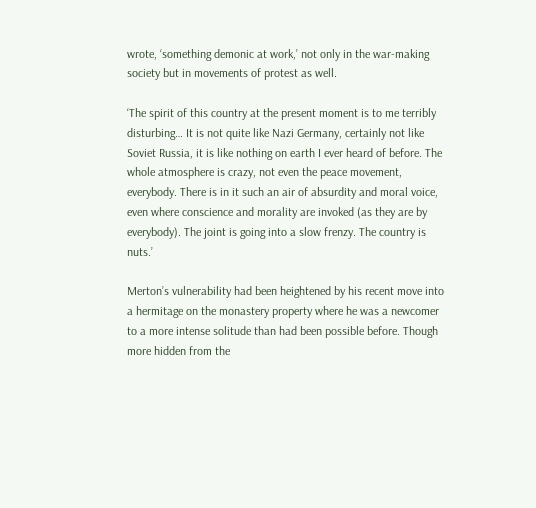wrote, ‘something demonic at work,’ not only in the war-making society but in movements of protest as well.

‘The spirit of this country at the present moment is to me terribly disturbing… It is not quite like Nazi Germany, certainly not like Soviet Russia, it is like nothing on earth I ever heard of before. The whole atmosphere is crazy, not even the peace movement, everybody. There is in it such an air of absurdity and moral voice, even where conscience and morality are invoked (as they are by everybody). The joint is going into a slow frenzy. The country is nuts.’

Merton’s vulnerability had been heightened by his recent move into a hermitage on the monastery property where he was a newcomer to a more intense solitude than had been possible before. Though more hidden from the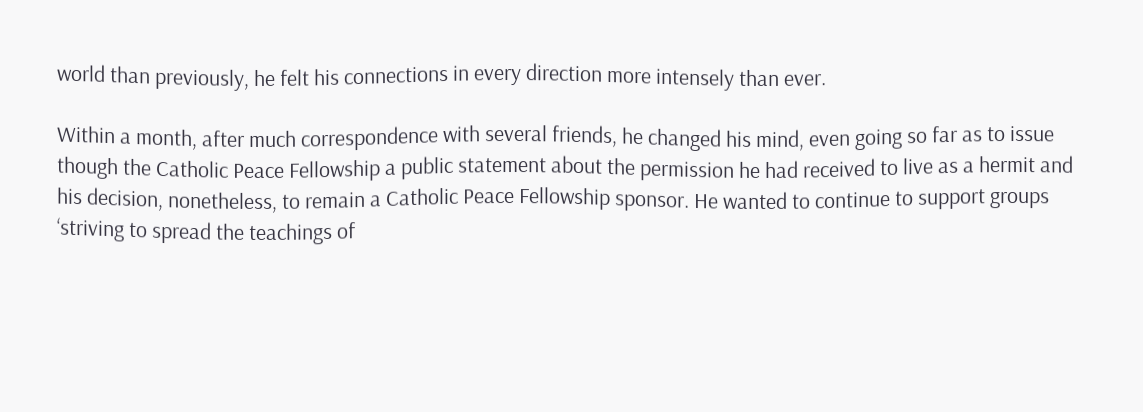world than previously, he felt his connections in every direction more intensely than ever.

Within a month, after much correspondence with several friends, he changed his mind, even going so far as to issue though the Catholic Peace Fellowship a public statement about the permission he had received to live as a hermit and his decision, nonetheless, to remain a Catholic Peace Fellowship sponsor. He wanted to continue to support groups ‘striving to spread the teachings of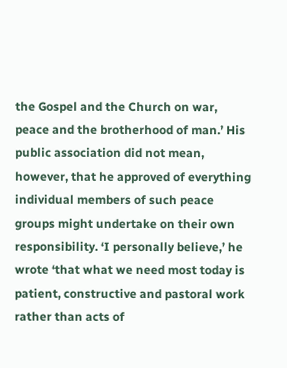the Gospel and the Church on war, peace and the brotherhood of man.’ His public association did not mean, however, that he approved of everything individual members of such peace groups might undertake on their own responsibility. ‘I personally believe,’ he wrote ‘that what we need most today is patient, constructive and pastoral work rather than acts of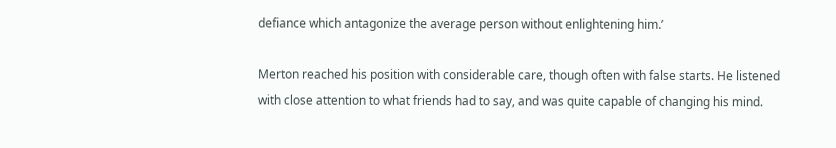defiance which antagonize the average person without enlightening him.’

Merton reached his position with considerable care, though often with false starts. He listened with close attention to what friends had to say, and was quite capable of changing his mind.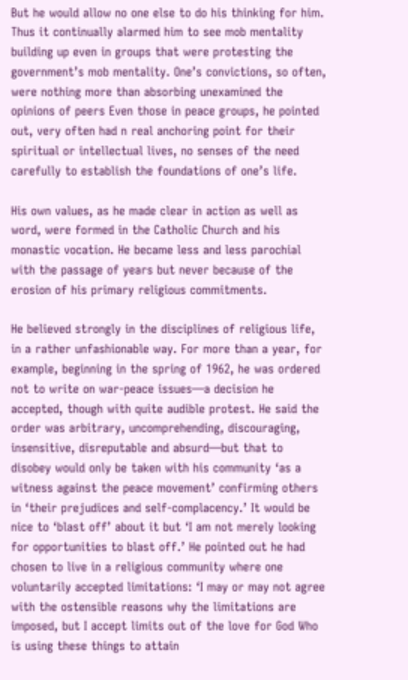But he would allow no one else to do his thinking for him. Thus it continually alarmed him to see mob mentality building up even in groups that were protesting the government’s mob mentality. One’s convictions, so often, were nothing more than absorbing unexamined the opinions of peers Even those in peace groups, he pointed out, very often had n real anchoring point for their spiritual or intellectual lives, no senses of the need carefully to establish the foundations of one’s life.

His own values, as he made clear in action as well as word, were formed in the Catholic Church and his monastic vocation. He became less and less parochial with the passage of years but never because of the erosion of his primary religious commitments.

He believed strongly in the disciplines of religious life, in a rather unfashionable way. For more than a year, for example, beginning in the spring of 1962, he was ordered not to write on war-peace issues—a decision he accepted, though with quite audible protest. He said the order was arbitrary, uncomprehending, discouraging, insensitive, disreputable and absurd—but that to disobey would only be taken with his community ‘as a witness against the peace movement’ confirming others in ‘their prejudices and self-complacency.’ It would be nice to ‘blast off’ about it but ‘I am not merely looking for opportunities to blast off.’ He pointed out he had chosen to live in a religious community where one voluntarily accepted limitations: ‘I may or may not agree with the ostensible reasons why the limitations are imposed, but I accept limits out of the love for God Who is using these things to attain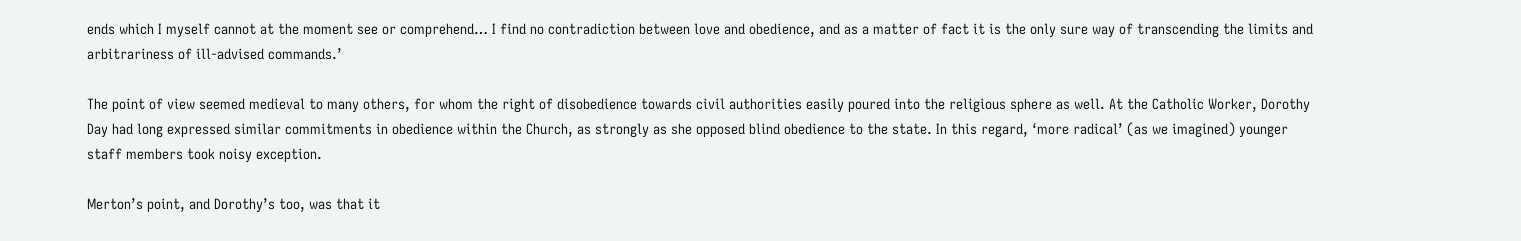ends which I myself cannot at the moment see or comprehend… I find no contradiction between love and obedience, and as a matter of fact it is the only sure way of transcending the limits and arbitrariness of ill-advised commands.’

The point of view seemed medieval to many others, for whom the right of disobedience towards civil authorities easily poured into the religious sphere as well. At the Catholic Worker, Dorothy Day had long expressed similar commitments in obedience within the Church, as strongly as she opposed blind obedience to the state. In this regard, ‘more radical’ (as we imagined) younger staff members took noisy exception.

Merton’s point, and Dorothy’s too, was that it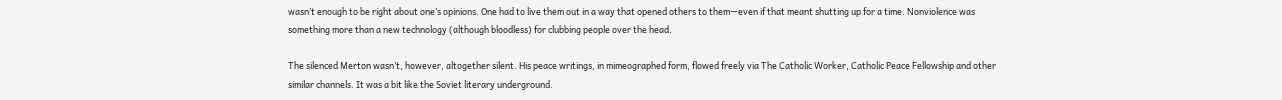wasn’t enough to be right about one’s opinions. One had to live them out in a way that opened others to them—even if that meant shutting up for a time. Nonviolence was something more than a new technology (although bloodless) for clubbing people over the head.

The silenced Merton wasn’t, however, altogether silent. His peace writings, in mimeographed form, flowed freely via The Catholic Worker, Catholic Peace Fellowship and other similar channels. It was a bit like the Soviet literary underground.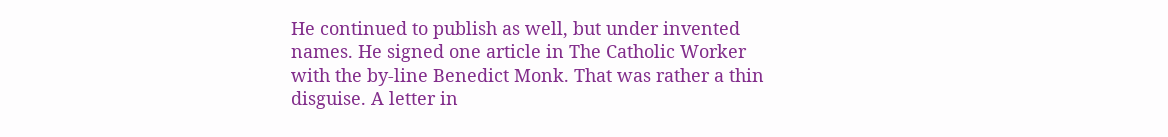He continued to publish as well, but under invented names. He signed one article in The Catholic Worker with the by-line Benedict Monk. That was rather a thin disguise. A letter in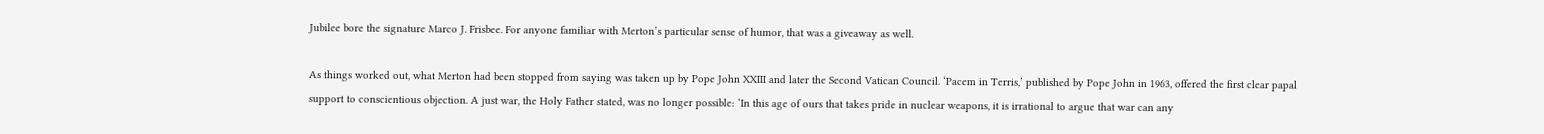Jubilee bore the signature Marco J. Frisbee. For anyone familiar with Merton’s particular sense of humor, that was a giveaway as well.

As things worked out, what Merton had been stopped from saying was taken up by Pope John XXIII and later the Second Vatican Council. ‘Pacem in Terris,’ published by Pope John in 1963, offered the first clear papal support to conscientious objection. A just war, the Holy Father stated, was no longer possible: ‘In this age of ours that takes pride in nuclear weapons, it is irrational to argue that war can any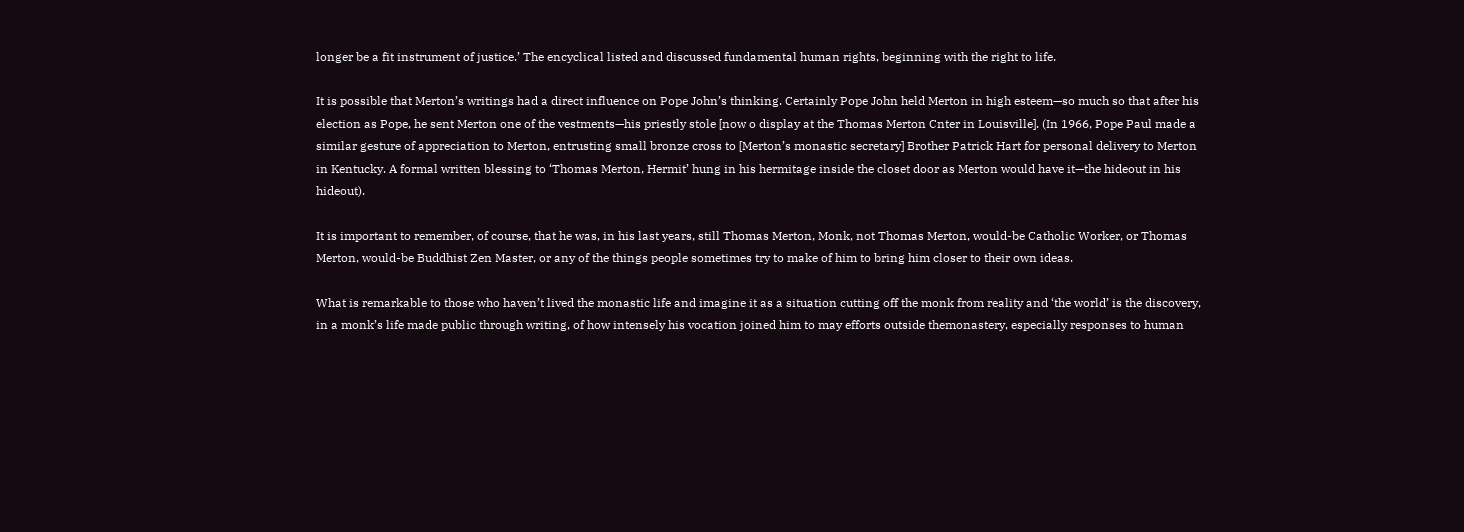longer be a fit instrument of justice.’ The encyclical listed and discussed fundamental human rights, beginning with the right to life.

It is possible that Merton’s writings had a direct influence on Pope John’s thinking. Certainly Pope John held Merton in high esteem—so much so that after his election as Pope, he sent Merton one of the vestments—his priestly stole [now o display at the Thomas Merton Cnter in Louisville]. (In 1966, Pope Paul made a similar gesture of appreciation to Merton, entrusting small bronze cross to [Merton’s monastic secretary] Brother Patrick Hart for personal delivery to Merton in Kentucky. A formal written blessing to ‘Thomas Merton, Hermit’ hung in his hermitage inside the closet door as Merton would have it—the hideout in his hideout).

It is important to remember, of course, that he was, in his last years, still Thomas Merton, Monk, not Thomas Merton, would-be Catholic Worker, or Thomas Merton, would-be Buddhist Zen Master, or any of the things people sometimes try to make of him to bring him closer to their own ideas.

What is remarkable to those who haven’t lived the monastic life and imagine it as a situation cutting off the monk from reality and ‘the world’ is the discovery, in a monk’s life made public through writing, of how intensely his vocation joined him to may efforts outside themonastery, especially responses to human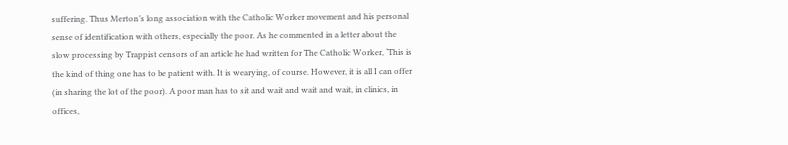suffering. Thus Merton’s long association with the Catholic Worker movement and his personal sense of identification with others, especially the poor. As he commented in a letter about the slow processing by Trappist censors of an article he had written for The Catholic Worker, ‘This is the kind of thing one has to be patient with. It is wearying, of course. However, it is all I can offer (in sharing the lot of the poor). A poor man has to sit and wait and wait and wait, in clinics, in offices,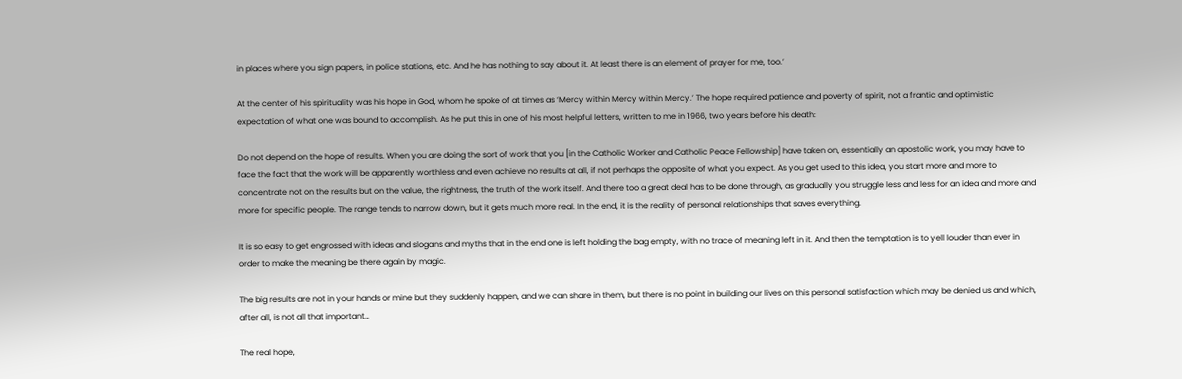in places where you sign papers, in police stations, etc. And he has nothing to say about it. At least there is an element of prayer for me, too.’

At the center of his spirituality was his hope in God, whom he spoke of at times as ‘Mercy within Mercy within Mercy.’ The hope required patience and poverty of spirit, not a frantic and optimistic expectation of what one was bound to accomplish. As he put this in one of his most helpful letters, written to me in 1966, two years before his death:

Do not depend on the hope of results. When you are doing the sort of work that you [in the Catholic Worker and Catholic Peace Fellowship] have taken on, essentially an apostolic work, you may have to face the fact that the work will be apparently worthless and even achieve no results at all, if not perhaps the opposite of what you expect. As you get used to this idea, you start more and more to concentrate not on the results but on the value, the rightness, the truth of the work itself. And there too a great deal has to be done through, as gradually you struggle less and less for an idea and more and more for specific people. The range tends to narrow down, but it gets much more real. In the end, it is the reality of personal relationships that saves everything.

It is so easy to get engrossed with ideas and slogans and myths that in the end one is left holding the bag empty, with no trace of meaning left in it. And then the temptation is to yell louder than ever in order to make the meaning be there again by magic.

The big results are not in your hands or mine but they suddenly happen, and we can share in them, but there is no point in building our lives on this personal satisfaction which may be denied us and which, after all, is not all that important…

The real hope,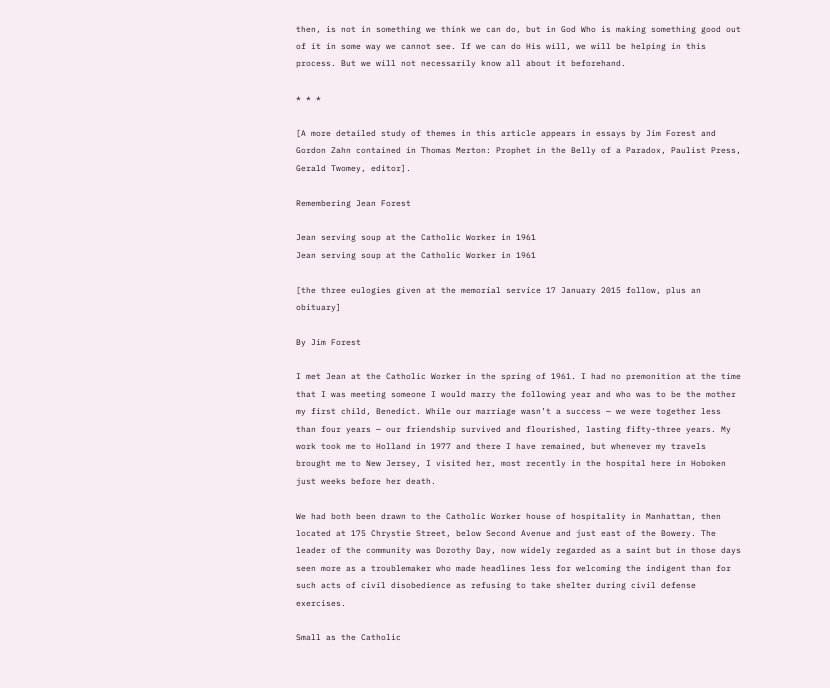then, is not in something we think we can do, but in God Who is making something good out of it in some way we cannot see. If we can do His will, we will be helping in this process. But we will not necessarily know all about it beforehand.

* * *

[A more detailed study of themes in this article appears in essays by Jim Forest and Gordon Zahn contained in Thomas Merton: Prophet in the Belly of a Paradox, Paulist Press, Gerald Twomey, editor].

Remembering Jean Forest

Jean serving soup at the Catholic Worker in 1961
Jean serving soup at the Catholic Worker in 1961

[the three eulogies given at the memorial service 17 January 2015 follow, plus an obituary]

By Jim Forest

I met Jean at the Catholic Worker in the spring of 1961. I had no premonition at the time that I was meeting someone I would marry the following year and who was to be the mother my first child, Benedict. While our marriage wasn’t a success — we were together less than four years — our friendship survived and flourished, lasting fifty-three years. My work took me to Holland in 1977 and there I have remained, but whenever my travels brought me to New Jersey, I visited her, most recently in the hospital here in Hoboken just weeks before her death.

We had both been drawn to the Catholic Worker house of hospitality in Manhattan, then located at 175 Chrystie Street, below Second Avenue and just east of the Bowery. The leader of the community was Dorothy Day, now widely regarded as a saint but in those days seen more as a troublemaker who made headlines less for welcoming the indigent than for such acts of civil disobedience as refusing to take shelter during civil defense exercises.

Small as the Catholic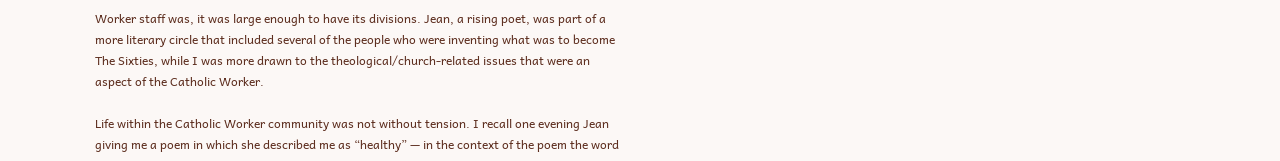Worker staff was, it was large enough to have its divisions. Jean, a rising poet, was part of a more literary circle that included several of the people who were inventing what was to become The Sixties, while I was more drawn to the theological/church-related issues that were an aspect of the Catholic Worker.

Life within the Catholic Worker community was not without tension. I recall one evening Jean giving me a poem in which she described me as “healthy” — in the context of the poem the word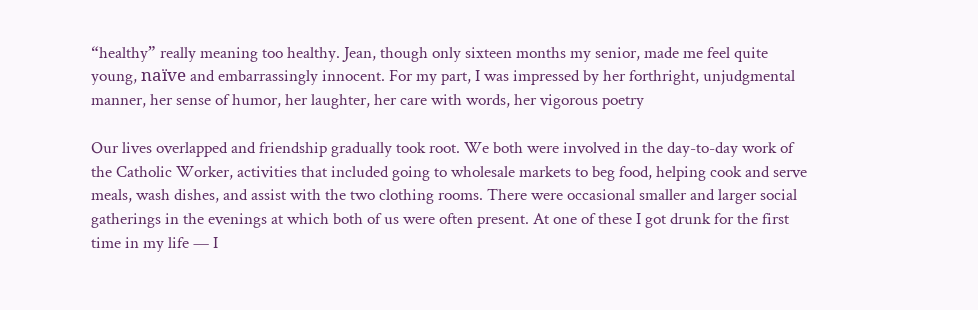“healthy” really meaning too healthy. Jean, though only sixteen months my senior, made me feel quite young, naïve and embarrassingly innocent. For my part, I was impressed by her forthright, unjudgmental manner, her sense of humor, her laughter, her care with words, her vigorous poetry

Our lives overlapped and friendship gradually took root. We both were involved in the day-to-day work of the Catholic Worker, activities that included going to wholesale markets to beg food, helping cook and serve meals, wash dishes, and assist with the two clothing rooms. There were occasional smaller and larger social gatherings in the evenings at which both of us were often present. At one of these I got drunk for the first time in my life — I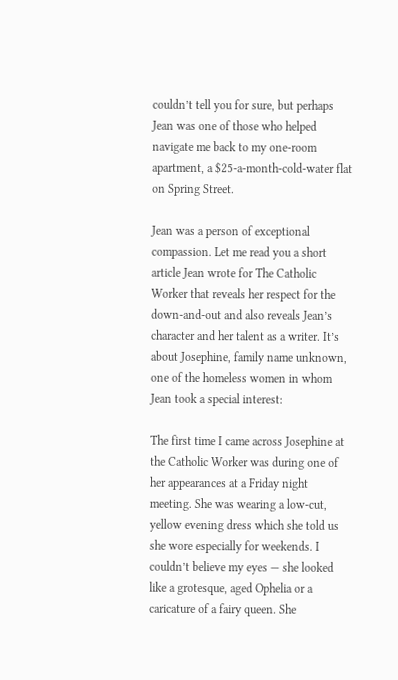couldn’t tell you for sure, but perhaps Jean was one of those who helped navigate me back to my one-room apartment, a $25-a-month-cold-water flat on Spring Street.

Jean was a person of exceptional compassion. Let me read you a short article Jean wrote for The Catholic Worker that reveals her respect for the down-and-out and also reveals Jean’s character and her talent as a writer. It’s about Josephine, family name unknown, one of the homeless women in whom Jean took a special interest:

The first time I came across Josephine at the Catholic Worker was during one of her appearances at a Friday night meeting. She was wearing a low-cut, yellow evening dress which she told us she wore especially for weekends. I couldn’t believe my eyes — she looked like a grotesque, aged Ophelia or a caricature of a fairy queen. She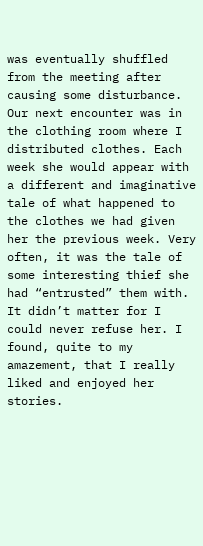was eventually shuffled from the meeting after causing some disturbance. Our next encounter was in the clothing room where I distributed clothes. Each week she would appear with a different and imaginative tale of what happened to the clothes we had given her the previous week. Very often, it was the tale of some interesting thief she had “entrusted” them with. It didn’t matter for I could never refuse her. I found, quite to my amazement, that I really liked and enjoyed her stories.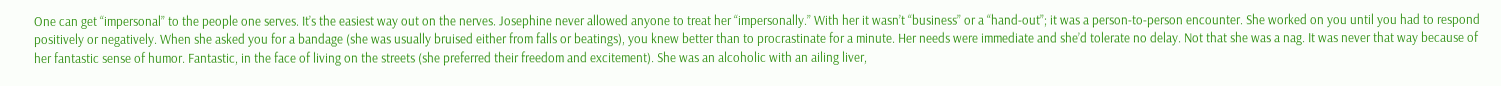One can get “impersonal” to the people one serves. It’s the easiest way out on the nerves. Josephine never allowed anyone to treat her “impersonally.” With her it wasn’t “business” or a “hand-out”; it was a person-to-person encounter. She worked on you until you had to respond positively or negatively. When she asked you for a bandage (she was usually bruised either from falls or beatings), you knew better than to procrastinate for a minute. Her needs were immediate and she’d tolerate no delay. Not that she was a nag. It was never that way because of her fantastic sense of humor. Fantastic, in the face of living on the streets (she preferred their freedom and excitement). She was an alcoholic with an ailing liver,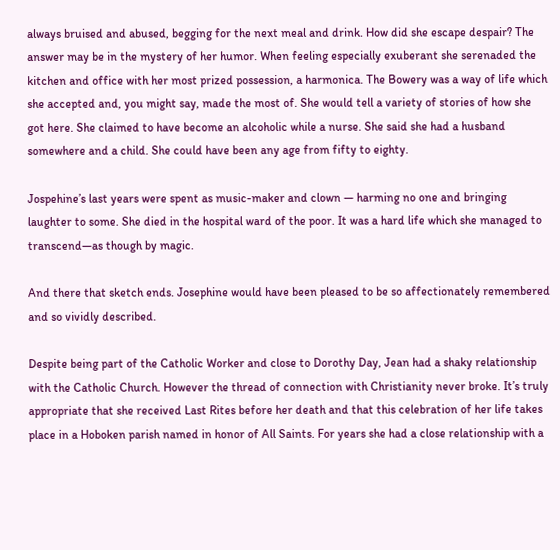always bruised and abused, begging for the next meal and drink. How did she escape despair? The answer may be in the mystery of her humor. When feeling especially exuberant she serenaded the kitchen and office with her most prized possession, a harmonica. The Bowery was a way of life which she accepted and, you might say, made the most of. She would tell a variety of stories of how she got here. She claimed to have become an alcoholic while a nurse. She said she had a husband somewhere and a child. She could have been any age from fifty to eighty.

Jospehine’s last years were spent as music-maker and clown — harming no one and bringing laughter to some. She died in the hospital ward of the poor. It was a hard life which she managed to transcend—as though by magic.

And there that sketch ends. Josephine would have been pleased to be so affectionately remembered and so vividly described.

Despite being part of the Catholic Worker and close to Dorothy Day, Jean had a shaky relationship with the Catholic Church. However the thread of connection with Christianity never broke. It’s truly appropriate that she received Last Rites before her death and that this celebration of her life takes place in a Hoboken parish named in honor of All Saints. For years she had a close relationship with a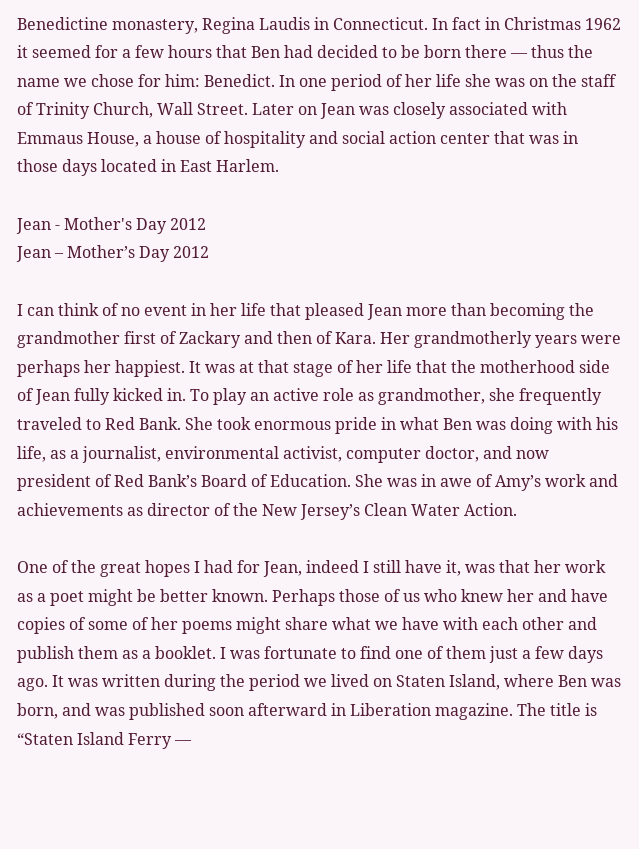Benedictine monastery, Regina Laudis in Connecticut. In fact in Christmas 1962 it seemed for a few hours that Ben had decided to be born there — thus the name we chose for him: Benedict. In one period of her life she was on the staff of Trinity Church, Wall Street. Later on Jean was closely associated with Emmaus House, a house of hospitality and social action center that was in those days located in East Harlem.

Jean - Mother's Day 2012
Jean – Mother’s Day 2012

I can think of no event in her life that pleased Jean more than becoming the grandmother first of Zackary and then of Kara. Her grandmotherly years were perhaps her happiest. It was at that stage of her life that the motherhood side of Jean fully kicked in. To play an active role as grandmother, she frequently traveled to Red Bank. She took enormous pride in what Ben was doing with his life, as a journalist, environmental activist, computer doctor, and now president of Red Bank’s Board of Education. She was in awe of Amy’s work and achievements as director of the New Jersey’s Clean Water Action.

One of the great hopes I had for Jean, indeed I still have it, was that her work as a poet might be better known. Perhaps those of us who knew her and have copies of some of her poems might share what we have with each other and publish them as a booklet. I was fortunate to find one of them just a few days ago. It was written during the period we lived on Staten Island, where Ben was born, and was published soon afterward in Liberation magazine. The title is “Staten Island Ferry —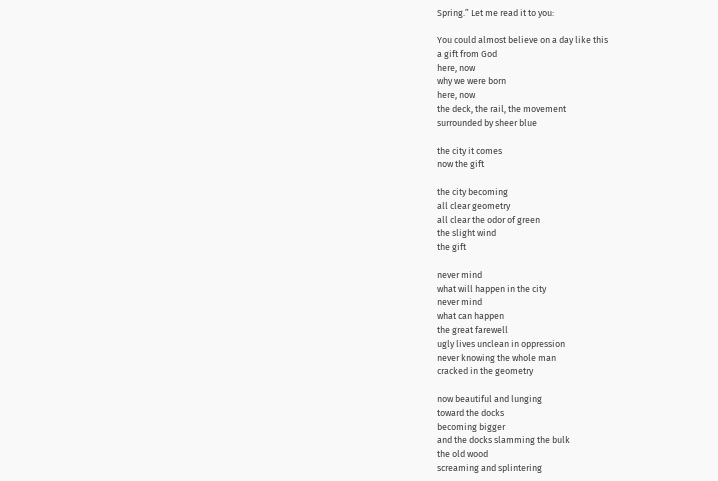Spring.” Let me read it to you:

You could almost believe on a day like this
a gift from God
here, now
why we were born
here, now
the deck, the rail, the movement
surrounded by sheer blue

the city it comes
now the gift

the city becoming
all clear geometry
all clear the odor of green
the slight wind
the gift

never mind
what will happen in the city
never mind
what can happen
the great farewell
ugly lives unclean in oppression
never knowing the whole man
cracked in the geometry

now beautiful and lunging
toward the docks
becoming bigger
and the docks slamming the bulk
the old wood
screaming and splintering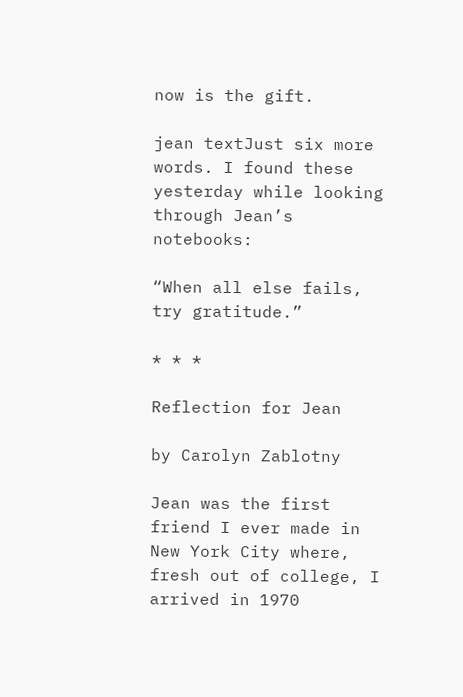now is the gift.

jean textJust six more words. I found these yesterday while looking through Jean’s notebooks:

“When all else fails, try gratitude.”

* * *

Reflection for Jean

by Carolyn Zablotny

Jean was the first friend I ever made in New York City where, fresh out of college, I arrived in 1970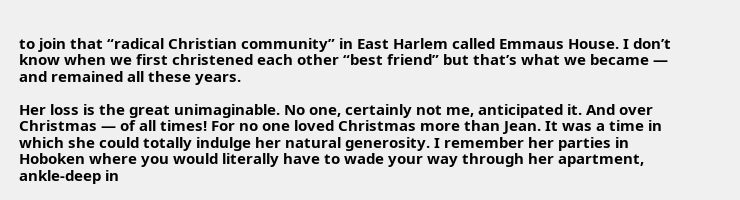to join that “radical Christian community” in East Harlem called Emmaus House. I don’t know when we first christened each other “best friend” but that’s what we became — and remained all these years.

Her loss is the great unimaginable. No one, certainly not me, anticipated it. And over Christmas — of all times! For no one loved Christmas more than Jean. It was a time in which she could totally indulge her natural generosity. I remember her parties in Hoboken where you would literally have to wade your way through her apartment, ankle-deep in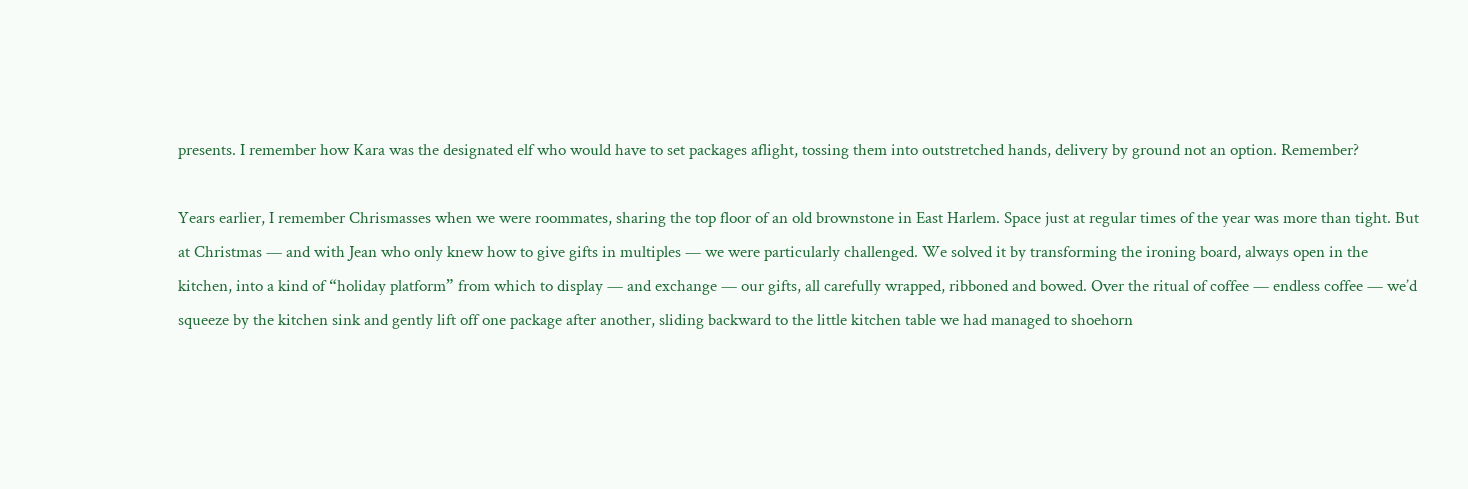presents. I remember how Kara was the designated elf who would have to set packages aflight, tossing them into outstretched hands, delivery by ground not an option. Remember?

Years earlier, I remember Chrismasses when we were roommates, sharing the top floor of an old brownstone in East Harlem. Space just at regular times of the year was more than tight. But at Christmas — and with Jean who only knew how to give gifts in multiples — we were particularly challenged. We solved it by transforming the ironing board, always open in the kitchen, into a kind of “holiday platform” from which to display — and exchange — our gifts, all carefully wrapped, ribboned and bowed. Over the ritual of coffee — endless coffee — we’d squeeze by the kitchen sink and gently lift off one package after another, sliding backward to the little kitchen table we had managed to shoehorn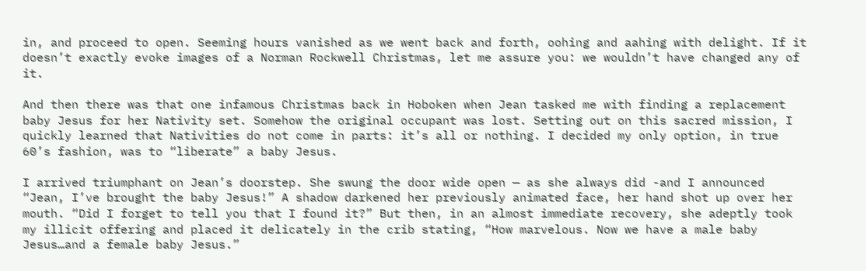in, and proceed to open. Seeming hours vanished as we went back and forth, oohing and aahing with delight. If it doesn’t exactly evoke images of a Norman Rockwell Christmas, let me assure you: we wouldn’t have changed any of it.

And then there was that one infamous Christmas back in Hoboken when Jean tasked me with finding a replacement baby Jesus for her Nativity set. Somehow the original occupant was lost. Setting out on this sacred mission, I quickly learned that Nativities do not come in parts: it’s all or nothing. I decided my only option, in true 60’s fashion, was to “liberate” a baby Jesus.

I arrived triumphant on Jean’s doorstep. She swung the door wide open — as she always did -and I announced “Jean, I’ve brought the baby Jesus!” A shadow darkened her previously animated face, her hand shot up over her mouth. “Did I forget to tell you that I found it?” But then, in an almost immediate recovery, she adeptly took my illicit offering and placed it delicately in the crib stating, “How marvelous. Now we have a male baby Jesus…and a female baby Jesus.”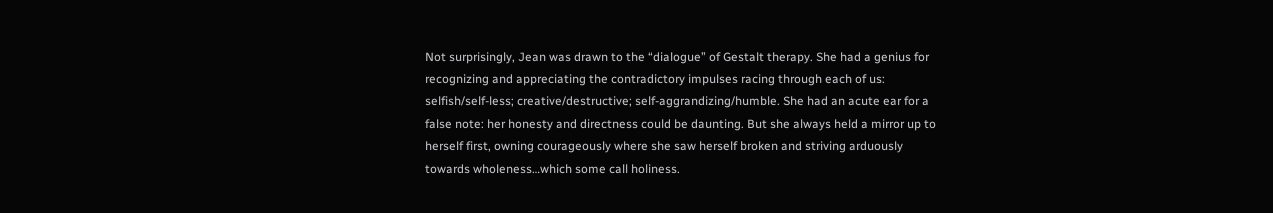Not surprisingly, Jean was drawn to the “dialogue” of Gestalt therapy. She had a genius for recognizing and appreciating the contradictory impulses racing through each of us: selfish/self-less; creative/destructive; self-aggrandizing/humble. She had an acute ear for a false note: her honesty and directness could be daunting. But she always held a mirror up to herself first, owning courageously where she saw herself broken and striving arduously towards wholeness…which some call holiness.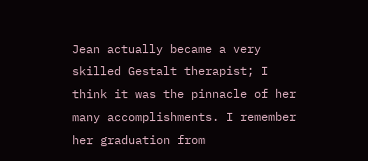Jean actually became a very skilled Gestalt therapist; I think it was the pinnacle of her many accomplishments. I remember her graduation from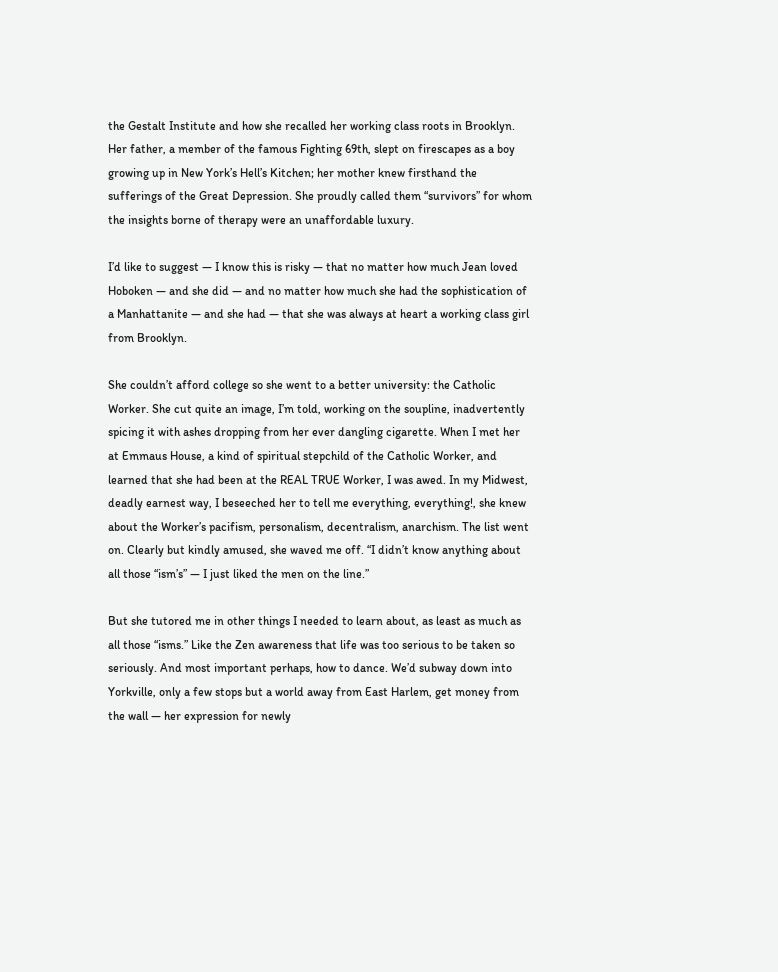the Gestalt Institute and how she recalled her working class roots in Brooklyn. Her father, a member of the famous Fighting 69th, slept on firescapes as a boy growing up in New York’s Hell’s Kitchen; her mother knew firsthand the sufferings of the Great Depression. She proudly called them “survivors” for whom the insights borne of therapy were an unaffordable luxury.

I’d like to suggest — I know this is risky — that no matter how much Jean loved Hoboken — and she did — and no matter how much she had the sophistication of a Manhattanite — and she had — that she was always at heart a working class girl from Brooklyn.

She couldn’t afford college so she went to a better university: the Catholic Worker. She cut quite an image, I’m told, working on the soupline, inadvertently spicing it with ashes dropping from her ever dangling cigarette. When I met her at Emmaus House, a kind of spiritual stepchild of the Catholic Worker, and learned that she had been at the REAL TRUE Worker, I was awed. In my Midwest, deadly earnest way, I beseeched her to tell me everything, everything!, she knew about the Worker’s pacifism, personalism, decentralism, anarchism. The list went on. Clearly but kindly amused, she waved me off. “I didn’t know anything about all those “ism’s” — I just liked the men on the line.”

But she tutored me in other things I needed to learn about, as least as much as all those “isms.” Like the Zen awareness that life was too serious to be taken so seriously. And most important perhaps, how to dance. We’d subway down into Yorkville, only a few stops but a world away from East Harlem, get money from the wall — her expression for newly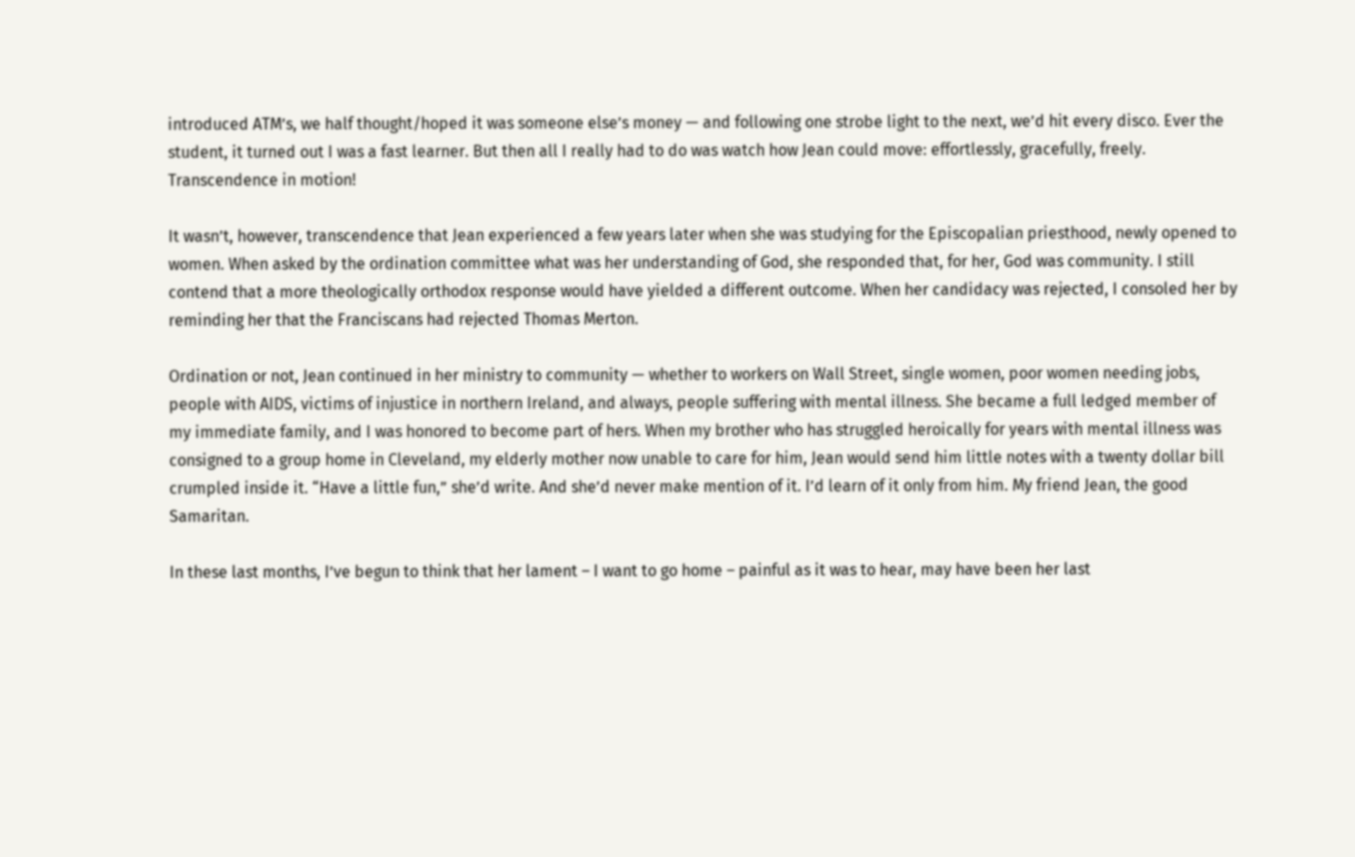introduced ATM’s, we half thought/hoped it was someone else’s money — and following one strobe light to the next, we’d hit every disco. Ever the student, it turned out I was a fast learner. But then all I really had to do was watch how Jean could move: effortlessly, gracefully, freely. Transcendence in motion!

It wasn’t, however, transcendence that Jean experienced a few years later when she was studying for the Episcopalian priesthood, newly opened to women. When asked by the ordination committee what was her understanding of God, she responded that, for her, God was community. I still contend that a more theologically orthodox response would have yielded a different outcome. When her candidacy was rejected, I consoled her by reminding her that the Franciscans had rejected Thomas Merton.

Ordination or not, Jean continued in her ministry to community — whether to workers on Wall Street, single women, poor women needing jobs, people with AIDS, victims of injustice in northern Ireland, and always, people suffering with mental illness. She became a full ledged member of my immediate family, and I was honored to become part of hers. When my brother who has struggled heroically for years with mental illness was consigned to a group home in Cleveland, my elderly mother now unable to care for him, Jean would send him little notes with a twenty dollar bill crumpled inside it. “Have a little fun,” she’d write. And she’d never make mention of it. I’d learn of it only from him. My friend Jean, the good Samaritan.

In these last months, I’ve begun to think that her lament – I want to go home – painful as it was to hear, may have been her last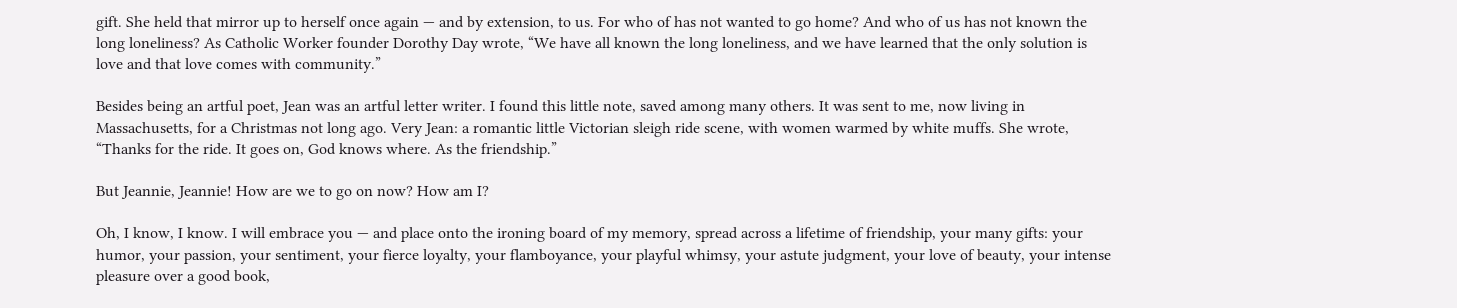gift. She held that mirror up to herself once again — and by extension, to us. For who of has not wanted to go home? And who of us has not known the long loneliness? As Catholic Worker founder Dorothy Day wrote, “We have all known the long loneliness, and we have learned that the only solution is love and that love comes with community.”

Besides being an artful poet, Jean was an artful letter writer. I found this little note, saved among many others. It was sent to me, now living in Massachusetts, for a Christmas not long ago. Very Jean: a romantic little Victorian sleigh ride scene, with women warmed by white muffs. She wrote, “Thanks for the ride. It goes on, God knows where. As the friendship.”

But Jeannie, Jeannie! How are we to go on now? How am I?

Oh, I know, I know. I will embrace you — and place onto the ironing board of my memory, spread across a lifetime of friendship, your many gifts: your humor, your passion, your sentiment, your fierce loyalty, your flamboyance, your playful whimsy, your astute judgment, your love of beauty, your intense pleasure over a good book,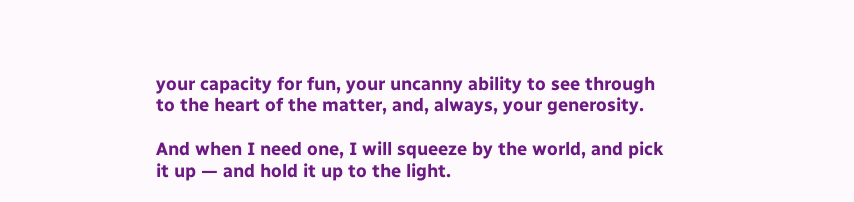your capacity for fun, your uncanny ability to see through to the heart of the matter, and, always, your generosity.

And when I need one, I will squeeze by the world, and pick it up — and hold it up to the light.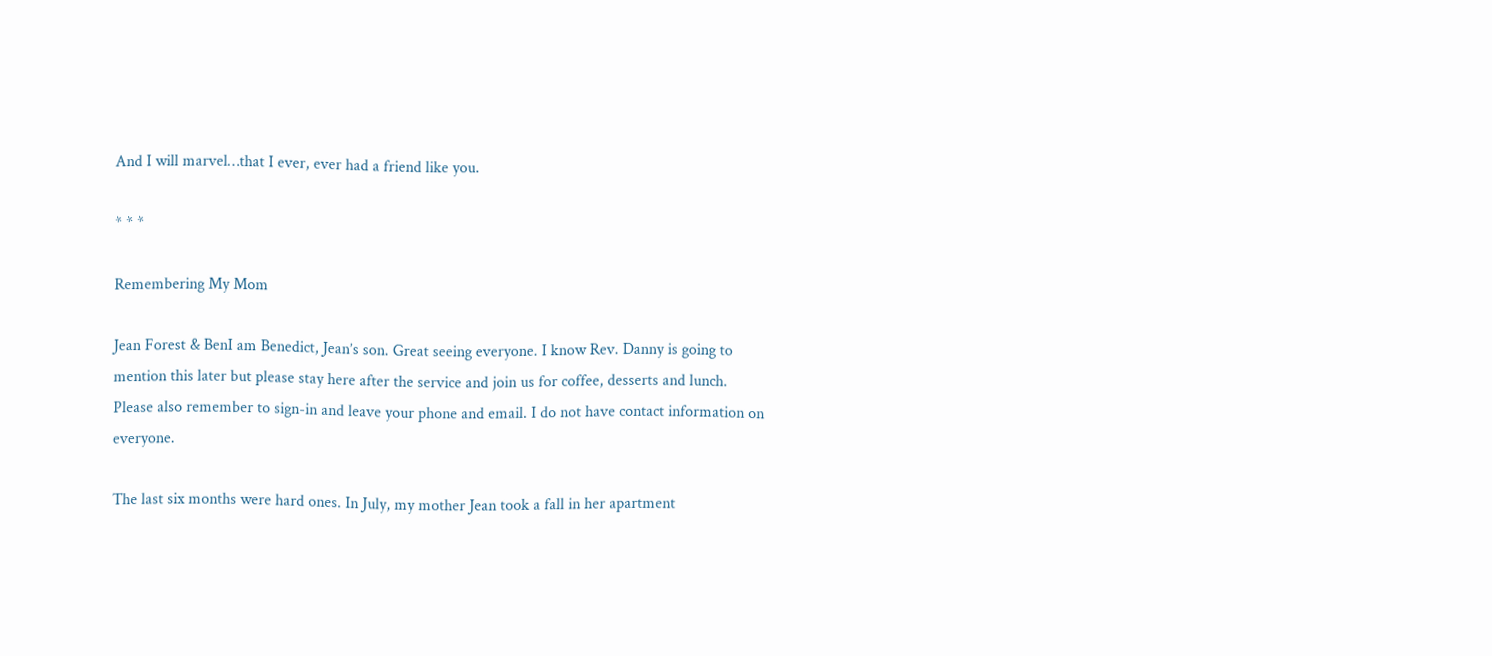And I will marvel…that I ever, ever had a friend like you.

* * *

Remembering My Mom

Jean Forest & BenI am Benedict, Jean’s son. Great seeing everyone. I know Rev. Danny is going to mention this later but please stay here after the service and join us for coffee, desserts and lunch. Please also remember to sign-in and leave your phone and email. I do not have contact information on everyone.

The last six months were hard ones. In July, my mother Jean took a fall in her apartment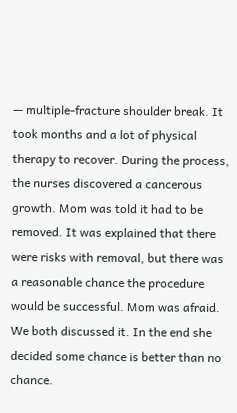— multiple-fracture shoulder break. It took months and a lot of physical therapy to recover. During the process, the nurses discovered a cancerous growth. Mom was told it had to be removed. It was explained that there were risks with removal, but there was a reasonable chance the procedure would be successful. Mom was afraid. We both discussed it. In the end she decided some chance is better than no chance.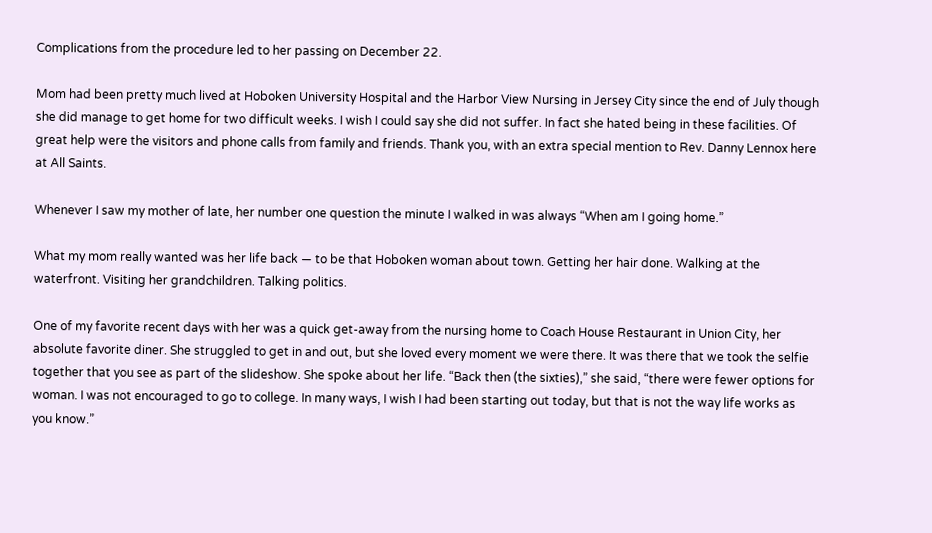Complications from the procedure led to her passing on December 22.

Mom had been pretty much lived at Hoboken University Hospital and the Harbor View Nursing in Jersey City since the end of July though she did manage to get home for two difficult weeks. I wish I could say she did not suffer. In fact she hated being in these facilities. Of great help were the visitors and phone calls from family and friends. Thank you, with an extra special mention to Rev. Danny Lennox here at All Saints.

Whenever I saw my mother of late, her number one question the minute I walked in was always “When am I going home.”

What my mom really wanted was her life back — to be that Hoboken woman about town. Getting her hair done. Walking at the waterfront. Visiting her grandchildren. Talking politics.

One of my favorite recent days with her was a quick get-away from the nursing home to Coach House Restaurant in Union City, her absolute favorite diner. She struggled to get in and out, but she loved every moment we were there. It was there that we took the selfie together that you see as part of the slideshow. She spoke about her life. “Back then (the sixties),” she said, “there were fewer options for woman. I was not encouraged to go to college. In many ways, I wish I had been starting out today, but that is not the way life works as you know.”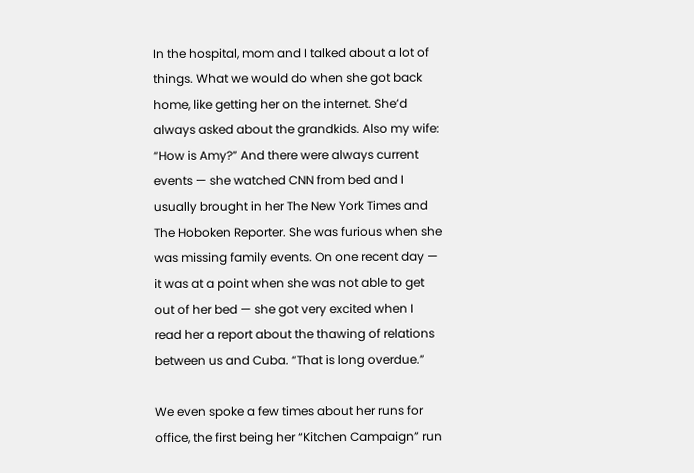In the hospital, mom and I talked about a lot of things. What we would do when she got back home, like getting her on the internet. She’d always asked about the grandkids. Also my wife: “How is Amy?” And there were always current events — she watched CNN from bed and I usually brought in her The New York Times and The Hoboken Reporter. She was furious when she was missing family events. On one recent day — it was at a point when she was not able to get out of her bed — she got very excited when I read her a report about the thawing of relations between us and Cuba. “That is long overdue.”

We even spoke a few times about her runs for office, the first being her “Kitchen Campaign” run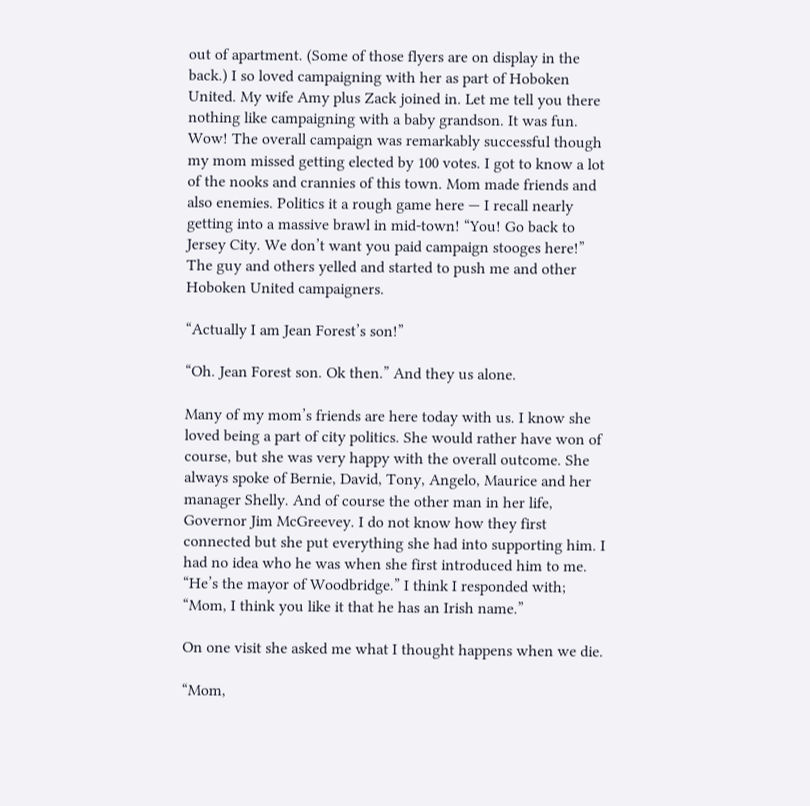out of apartment. (Some of those flyers are on display in the back.) I so loved campaigning with her as part of Hoboken United. My wife Amy plus Zack joined in. Let me tell you there nothing like campaigning with a baby grandson. It was fun. Wow! The overall campaign was remarkably successful though my mom missed getting elected by 100 votes. I got to know a lot of the nooks and crannies of this town. Mom made friends and also enemies. Politics it a rough game here — I recall nearly getting into a massive brawl in mid-town! “You! Go back to Jersey City. We don’t want you paid campaign stooges here!” The guy and others yelled and started to push me and other Hoboken United campaigners.

“Actually I am Jean Forest’s son!”

“Oh. Jean Forest son. Ok then.” And they us alone.

Many of my mom’s friends are here today with us. I know she loved being a part of city politics. She would rather have won of course, but she was very happy with the overall outcome. She always spoke of Bernie, David, Tony, Angelo, Maurice and her manager Shelly. And of course the other man in her life, Governor Jim McGreevey. I do not know how they first connected but she put everything she had into supporting him. I had no idea who he was when she first introduced him to me. “He’s the mayor of Woodbridge.” I think I responded with; “Mom, I think you like it that he has an Irish name.”

On one visit she asked me what I thought happens when we die.

“Mom,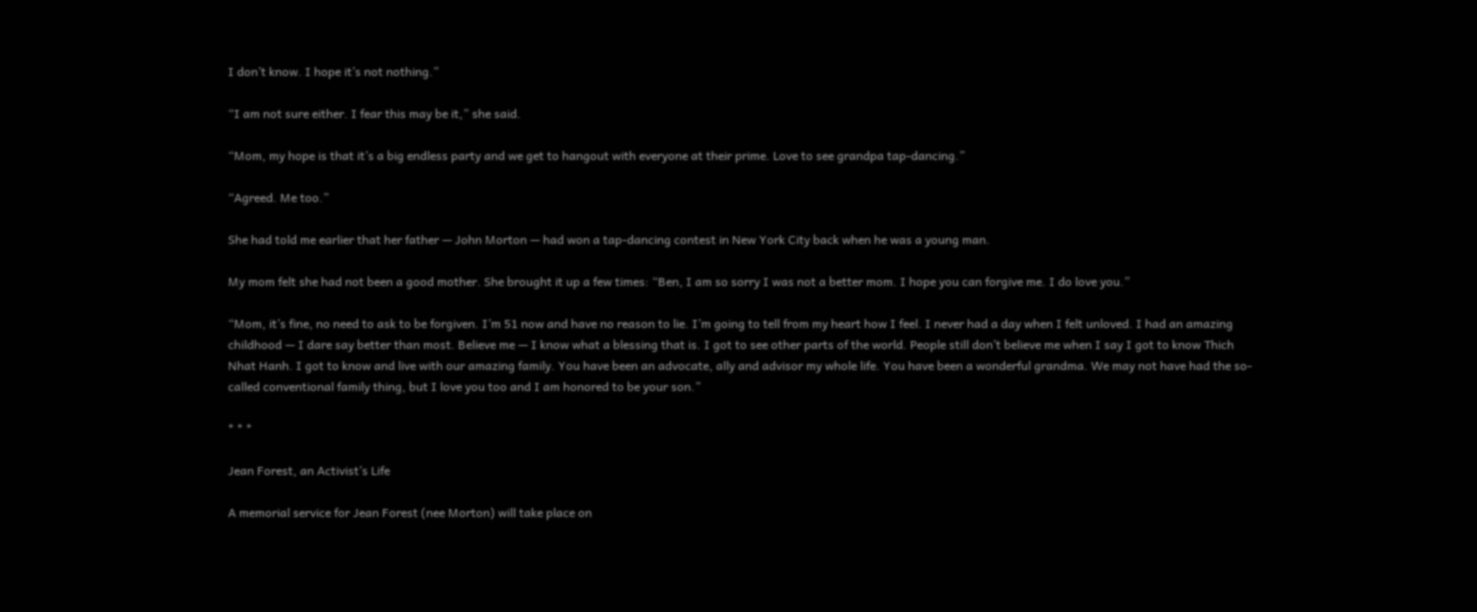I don’t know. I hope it’s not nothing.”

“I am not sure either. I fear this may be it,” she said.

“Mom, my hope is that it’s a big endless party and we get to hangout with everyone at their prime. Love to see grandpa tap-dancing.”

“Agreed. Me too.”

She had told me earlier that her father — John Morton — had won a tap-dancing contest in New York City back when he was a young man.

My mom felt she had not been a good mother. She brought it up a few times: “Ben, I am so sorry I was not a better mom. I hope you can forgive me. I do love you.”

“Mom, it’s fine, no need to ask to be forgiven. I’m 51 now and have no reason to lie. I’m going to tell from my heart how I feel. I never had a day when I felt unloved. I had an amazing childhood — I dare say better than most. Believe me — I know what a blessing that is. I got to see other parts of the world. People still don’t believe me when I say I got to know Thich Nhat Hanh. I got to know and live with our amazing family. You have been an advocate, ally and advisor my whole life. You have been a wonderful grandma. We may not have had the so-called conventional family thing, but I love you too and I am honored to be your son.”

* * *

Jean Forest, an Activist’s Life

A memorial service for Jean Forest (nee Morton) will take place on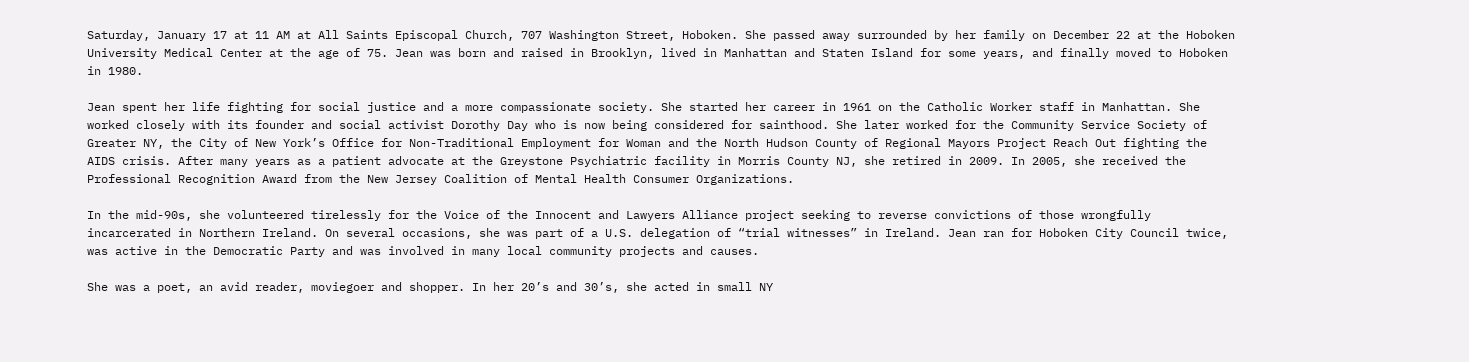Saturday, January 17 at 11 AM at All Saints Episcopal Church, 707 Washington Street, Hoboken. She passed away surrounded by her family on December 22 at the Hoboken University Medical Center at the age of 75. Jean was born and raised in Brooklyn, lived in Manhattan and Staten Island for some years, and finally moved to Hoboken in 1980.

Jean spent her life fighting for social justice and a more compassionate society. She started her career in 1961 on the Catholic Worker staff in Manhattan. She worked closely with its founder and social activist Dorothy Day who is now being considered for sainthood. She later worked for the Community Service Society of Greater NY, the City of New York’s Office for Non-Traditional Employment for Woman and the North Hudson County of Regional Mayors Project Reach Out fighting the AIDS crisis. After many years as a patient advocate at the Greystone Psychiatric facility in Morris County NJ, she retired in 2009. In 2005, she received the Professional Recognition Award from the New Jersey Coalition of Mental Health Consumer Organizations.

In the mid-90s, she volunteered tirelessly for the Voice of the Innocent and Lawyers Alliance project seeking to reverse convictions of those wrongfully incarcerated in Northern Ireland. On several occasions, she was part of a U.S. delegation of “trial witnesses” in Ireland. Jean ran for Hoboken City Council twice, was active in the Democratic Party and was involved in many local community projects and causes.

She was a poet, an avid reader, moviegoer and shopper. In her 20’s and 30’s, she acted in small NY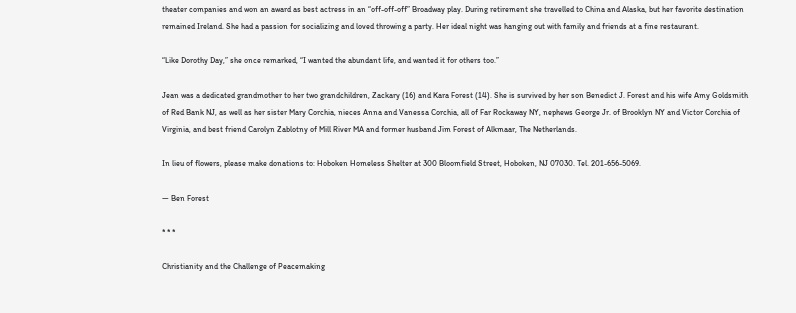theater companies and won an award as best actress in an “off-off-off” Broadway play. During retirement she travelled to China and Alaska, but her favorite destination remained Ireland. She had a passion for socializing and loved throwing a party. Her ideal night was hanging out with family and friends at a fine restaurant.

“Like Dorothy Day,” she once remarked, “I wanted the abundant life, and wanted it for others too.”

Jean was a dedicated grandmother to her two grandchildren, Zackary (16) and Kara Forest (14). She is survived by her son Benedict J. Forest and his wife Amy Goldsmith of Red Bank NJ, as well as her sister Mary Corchia, nieces Anna and Vanessa Corchia, all of Far Rockaway NY, nephews George Jr. of Brooklyn NY and Victor Corchia of Virginia, and best friend Carolyn Zablotny of Mill River MA and former husband Jim Forest of Alkmaar, The Netherlands.

In lieu of flowers, please make donations to: Hoboken Homeless Shelter at 300 Bloomfield Street, Hoboken, NJ 07030. Tel. 201-656-5069.

— Ben Forest

* * *

Christianity and the Challenge of Peacemaking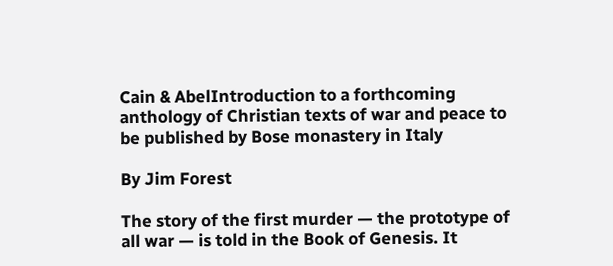Cain & AbelIntroduction to a forthcoming anthology of Christian texts of war and peace to be published by Bose monastery in Italy

By Jim Forest

The story of the first murder — the prototype of all war — is told in the Book of Genesis. It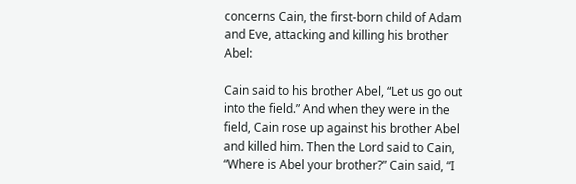concerns Cain, the first-born child of Adam and Eve, attacking and killing his brother Abel:

Cain said to his brother Abel, “Let us go out into the field.” And when they were in the field, Cain rose up against his brother Abel and killed him. Then the Lord said to Cain, “Where is Abel your brother?” Cain said, “I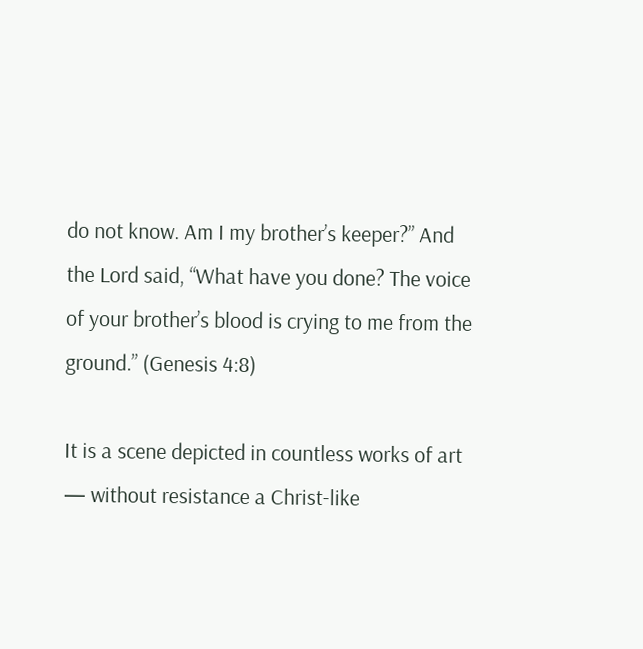do not know. Am I my brother’s keeper?” And the Lord said, “What have you done? The voice of your brother’s blood is crying to me from the ground.” (Genesis 4:8)

It is a scene depicted in countless works of art — without resistance a Christ-like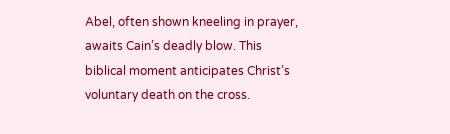Abel, often shown kneeling in prayer, awaits Cain’s deadly blow. This biblical moment anticipates Christ’s voluntary death on the cross.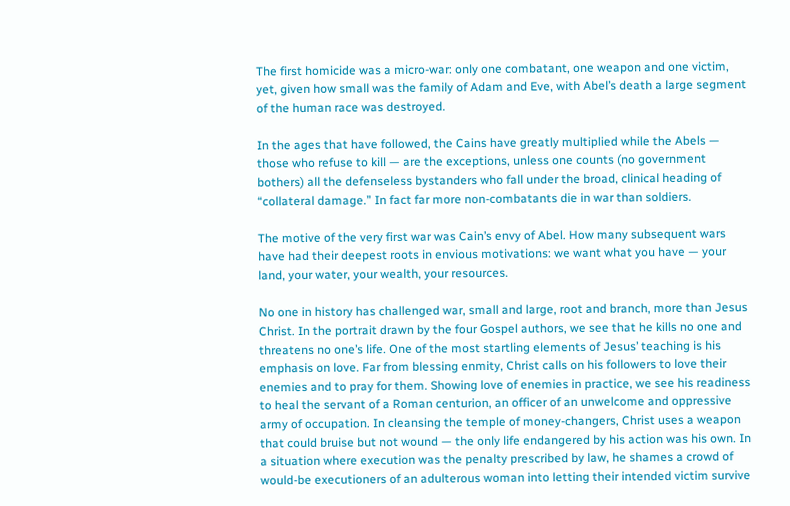The first homicide was a micro-war: only one combatant, one weapon and one victim, yet, given how small was the family of Adam and Eve, with Abel’s death a large segment of the human race was destroyed.

In the ages that have followed, the Cains have greatly multiplied while the Abels — those who refuse to kill — are the exceptions, unless one counts (no government bothers) all the defenseless bystanders who fall under the broad, clinical heading of “collateral damage.” In fact far more non-combatants die in war than soldiers.

The motive of the very first war was Cain’s envy of Abel. How many subsequent wars have had their deepest roots in envious motivations: we want what you have — your land, your water, your wealth, your resources.

No one in history has challenged war, small and large, root and branch, more than Jesus Christ. In the portrait drawn by the four Gospel authors, we see that he kills no one and threatens no one’s life. One of the most startling elements of Jesus’ teaching is his emphasis on love. Far from blessing enmity, Christ calls on his followers to love their enemies and to pray for them. Showing love of enemies in practice, we see his readiness to heal the servant of a Roman centurion, an officer of an unwelcome and oppressive army of occupation. In cleansing the temple of money-changers, Christ uses a weapon that could bruise but not wound — the only life endangered by his action was his own. In a situation where execution was the penalty prescribed by law, he shames a crowd of would-be executioners of an adulterous woman into letting their intended victim survive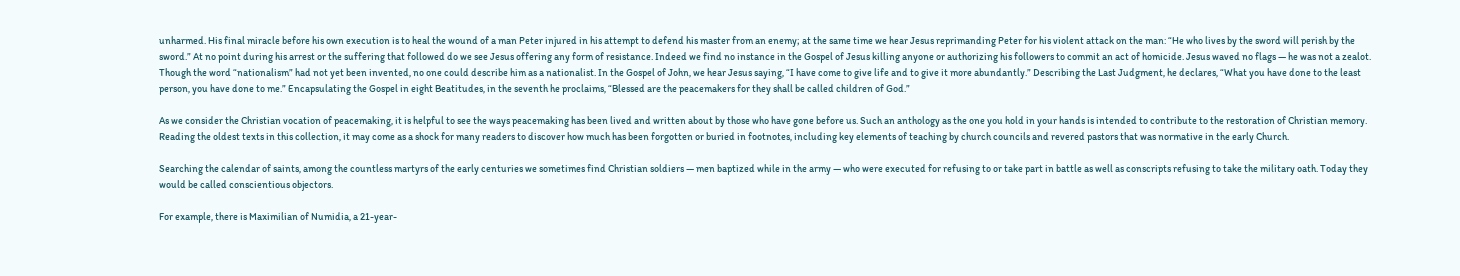unharmed. His final miracle before his own execution is to heal the wound of a man Peter injured in his attempt to defend his master from an enemy; at the same time we hear Jesus reprimanding Peter for his violent attack on the man: “He who lives by the sword will perish by the sword.” At no point during his arrest or the suffering that followed do we see Jesus offering any form of resistance. Indeed we find no instance in the Gospel of Jesus killing anyone or authorizing his followers to commit an act of homicide. Jesus waved no flags — he was not a zealot. Though the word “nationalism” had not yet been invented, no one could describe him as a nationalist. In the Gospel of John, we hear Jesus saying, “I have come to give life and to give it more abundantly.” Describing the Last Judgment, he declares, “What you have done to the least person, you have done to me.” Encapsulating the Gospel in eight Beatitudes, in the seventh he proclaims, “Blessed are the peacemakers for they shall be called children of God.”

As we consider the Christian vocation of peacemaking, it is helpful to see the ways peacemaking has been lived and written about by those who have gone before us. Such an anthology as the one you hold in your hands is intended to contribute to the restoration of Christian memory. Reading the oldest texts in this collection, it may come as a shock for many readers to discover how much has been forgotten or buried in footnotes, including key elements of teaching by church councils and revered pastors that was normative in the early Church.

Searching the calendar of saints, among the countless martyrs of the early centuries we sometimes find Christian soldiers — men baptized while in the army — who were executed for refusing to or take part in battle as well as conscripts refusing to take the military oath. Today they would be called conscientious objectors.

For example, there is Maximilian of Numidia, a 21-year-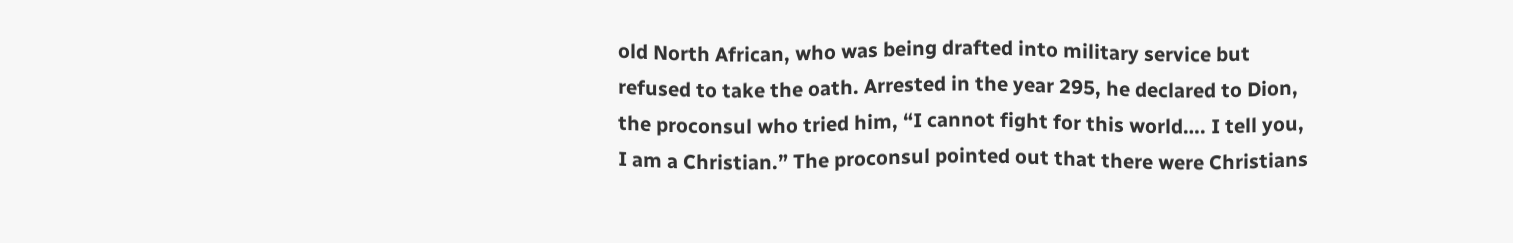old North African, who was being drafted into military service but refused to take the oath. Arrested in the year 295, he declared to Dion, the proconsul who tried him, “I cannot fight for this world…. I tell you, I am a Christian.” The proconsul pointed out that there were Christians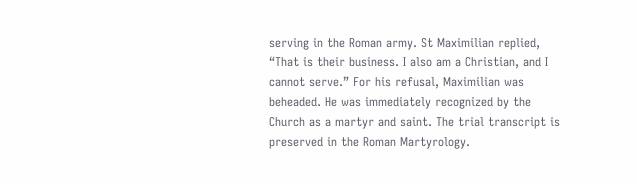serving in the Roman army. St Maximilian replied, “That is their business. I also am a Christian, and I cannot serve.” For his refusal, Maximilian was beheaded. He was immediately recognized by the Church as a martyr and saint. The trial transcript is preserved in the Roman Martyrology.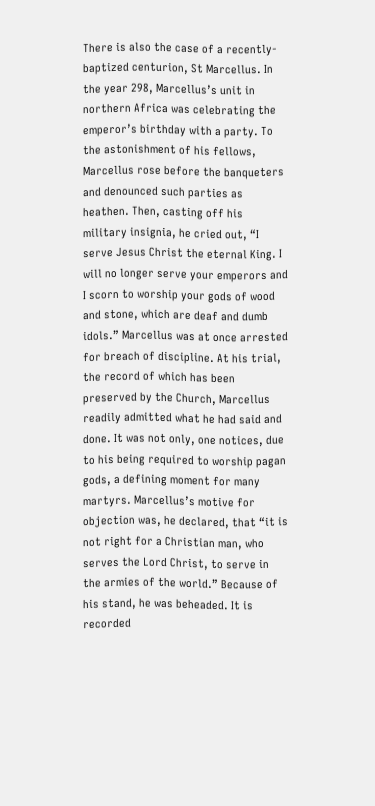There is also the case of a recently-baptized centurion, St Marcellus. In the year 298, Marcellus’s unit in northern Africa was celebrating the emperor’s birthday with a party. To the astonishment of his fellows, Marcellus rose before the banqueters and denounced such parties as heathen. Then, casting off his military insignia, he cried out, “I serve Jesus Christ the eternal King. I will no longer serve your emperors and I scorn to worship your gods of wood and stone, which are deaf and dumb idols.” Marcellus was at once arrested for breach of discipline. At his trial, the record of which has been preserved by the Church, Marcellus readily admitted what he had said and done. It was not only, one notices, due to his being required to worship pagan gods, a defining moment for many martyrs. Marcellus’s motive for objection was, he declared, that “it is not right for a Christian man, who serves the Lord Christ, to serve in the armies of the world.” Because of his stand, he was beheaded. It is recorded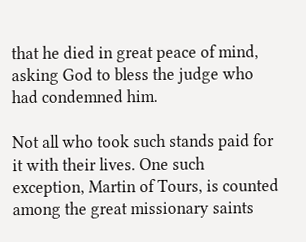that he died in great peace of mind, asking God to bless the judge who had condemned him.

Not all who took such stands paid for it with their lives. One such exception, Martin of Tours, is counted among the great missionary saints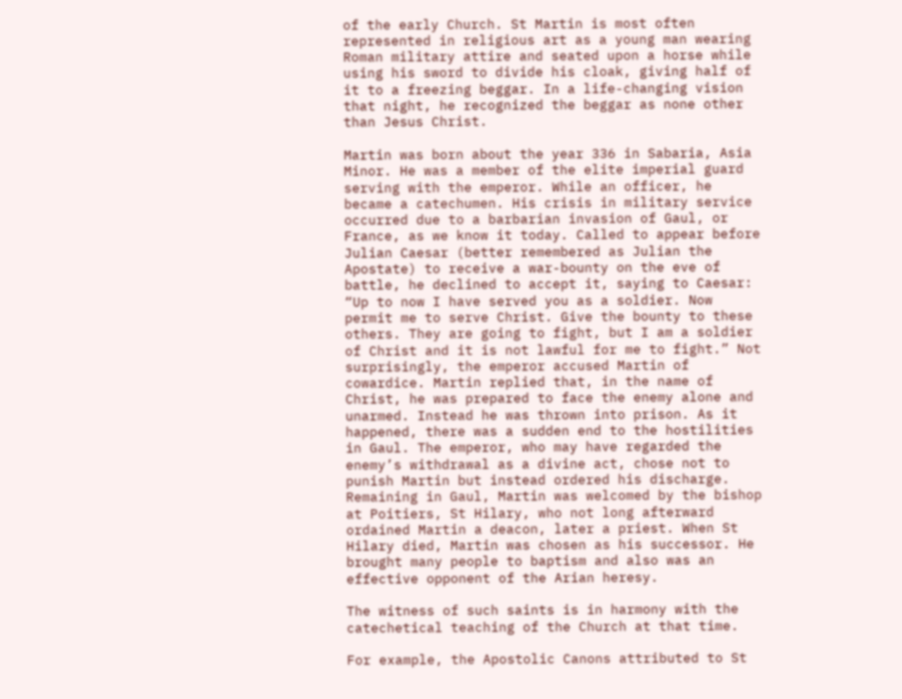of the early Church. St Martin is most often represented in religious art as a young man wearing Roman military attire and seated upon a horse while using his sword to divide his cloak, giving half of it to a freezing beggar. In a life-changing vision that night, he recognized the beggar as none other than Jesus Christ.

Martin was born about the year 336 in Sabaria, Asia Minor. He was a member of the elite imperial guard serving with the emperor. While an officer, he became a catechumen. His crisis in military service occurred due to a barbarian invasion of Gaul, or France, as we know it today. Called to appear before Julian Caesar (better remembered as Julian the Apostate) to receive a war-bounty on the eve of battle, he declined to accept it, saying to Caesar: “Up to now I have served you as a soldier. Now permit me to serve Christ. Give the bounty to these others. They are going to fight, but I am a soldier of Christ and it is not lawful for me to fight.” Not surprisingly, the emperor accused Martin of cowardice. Martin replied that, in the name of Christ, he was prepared to face the enemy alone and unarmed. Instead he was thrown into prison. As it happened, there was a sudden end to the hostilities in Gaul. The emperor, who may have regarded the enemy’s withdrawal as a divine act, chose not to punish Martin but instead ordered his discharge. Remaining in Gaul, Martin was welcomed by the bishop at Poitiers, St Hilary, who not long afterward ordained Martin a deacon, later a priest. When St Hilary died, Martin was chosen as his successor. He brought many people to baptism and also was an effective opponent of the Arian heresy.

The witness of such saints is in harmony with the catechetical teaching of the Church at that time.

For example, the Apostolic Canons attributed to St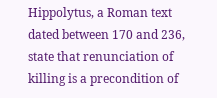Hippolytus, a Roman text dated between 170 and 236, state that renunciation of killing is a precondition of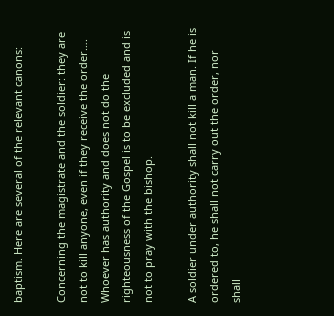baptism. Here are several of the relevant canons:

Concerning the magistrate and the soldier: they are not to kill anyone, even if they receive the order…. Whoever has authority and does not do the righteousness of the Gospel is to be excluded and is not to pray with the bishop.

A soldier under authority shall not kill a man. If he is ordered to, he shall not carry out the order, nor shall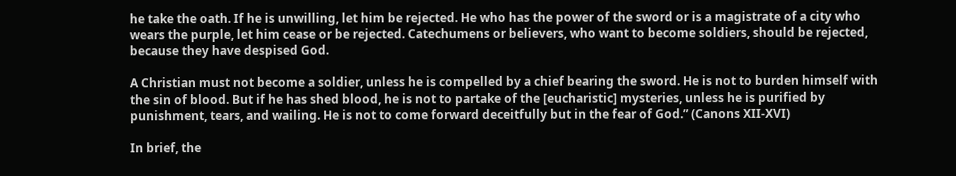he take the oath. If he is unwilling, let him be rejected. He who has the power of the sword or is a magistrate of a city who wears the purple, let him cease or be rejected. Catechumens or believers, who want to become soldiers, should be rejected, because they have despised God.

A Christian must not become a soldier, unless he is compelled by a chief bearing the sword. He is not to burden himself with the sin of blood. But if he has shed blood, he is not to partake of the [eucharistic] mysteries, unless he is purified by punishment, tears, and wailing. He is not to come forward deceitfully but in the fear of God.” (Canons XII-XVI)

In brief, the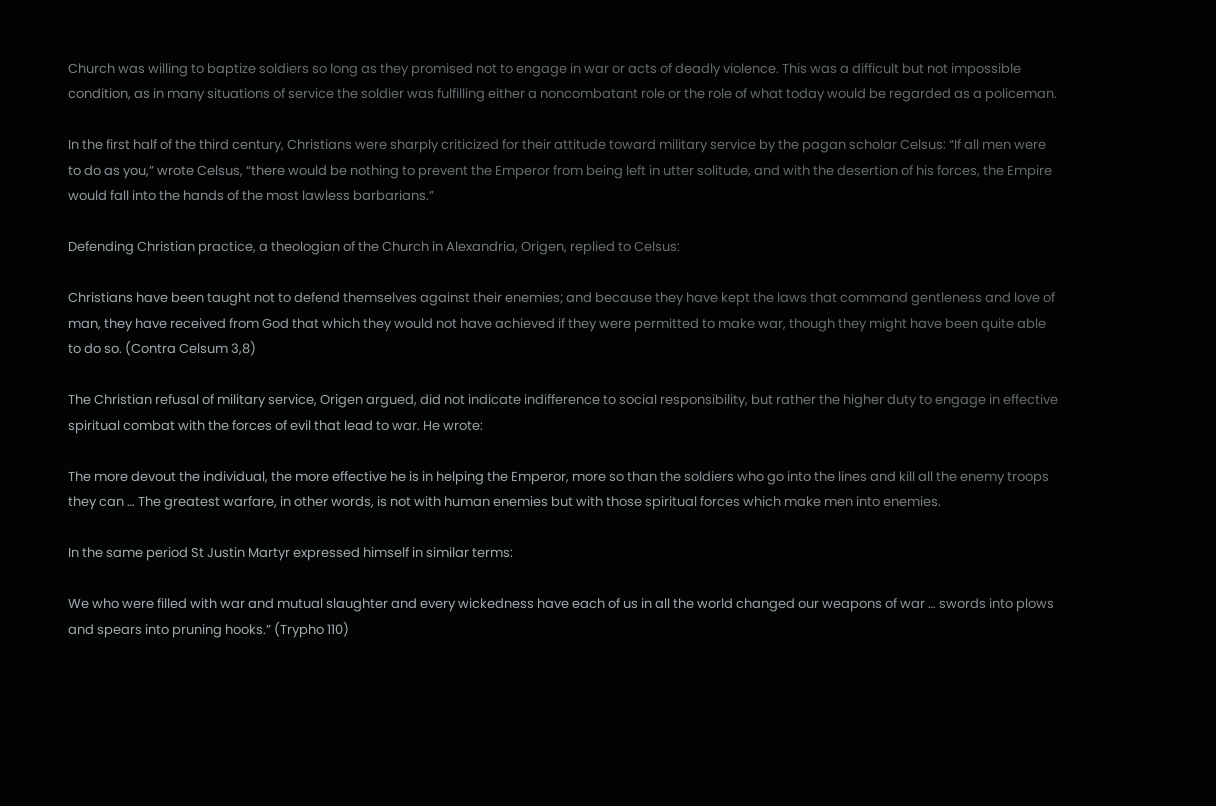Church was willing to baptize soldiers so long as they promised not to engage in war or acts of deadly violence. This was a difficult but not impossible condition, as in many situations of service the soldier was fulfilling either a noncombatant role or the role of what today would be regarded as a policeman.

In the first half of the third century, Christians were sharply criticized for their attitude toward military service by the pagan scholar Celsus: “If all men were to do as you,” wrote Celsus, “there would be nothing to prevent the Emperor from being left in utter solitude, and with the desertion of his forces, the Empire would fall into the hands of the most lawless barbarians.”

Defending Christian practice, a theologian of the Church in Alexandria, Origen, replied to Celsus:

Christians have been taught not to defend themselves against their enemies; and because they have kept the laws that command gentleness and love of man, they have received from God that which they would not have achieved if they were permitted to make war, though they might have been quite able to do so. (Contra Celsum 3,8)

The Christian refusal of military service, Origen argued, did not indicate indifference to social responsibility, but rather the higher duty to engage in effective spiritual combat with the forces of evil that lead to war. He wrote:

The more devout the individual, the more effective he is in helping the Emperor, more so than the soldiers who go into the lines and kill all the enemy troops they can … The greatest warfare, in other words, is not with human enemies but with those spiritual forces which make men into enemies.

In the same period St Justin Martyr expressed himself in similar terms:

We who were filled with war and mutual slaughter and every wickedness have each of us in all the world changed our weapons of war … swords into plows and spears into pruning hooks.” (Trypho 110)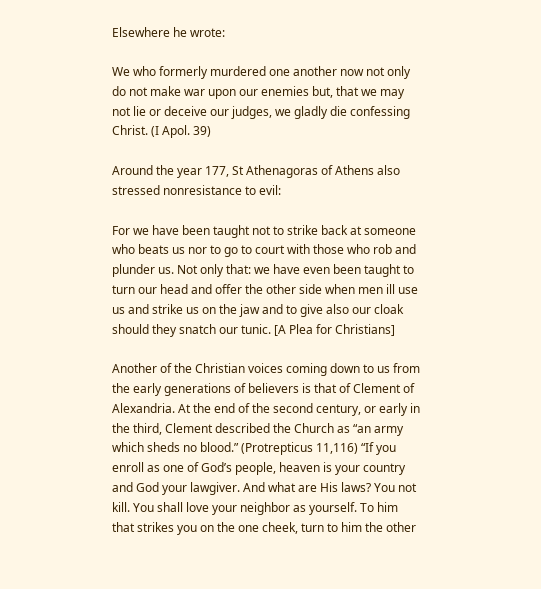Elsewhere he wrote:

We who formerly murdered one another now not only do not make war upon our enemies but, that we may not lie or deceive our judges, we gladly die confessing Christ. (I Apol. 39)

Around the year 177, St Athenagoras of Athens also stressed nonresistance to evil:

For we have been taught not to strike back at someone who beats us nor to go to court with those who rob and plunder us. Not only that: we have even been taught to turn our head and offer the other side when men ill use us and strike us on the jaw and to give also our cloak should they snatch our tunic. [A Plea for Christians]

Another of the Christian voices coming down to us from the early generations of believers is that of Clement of Alexandria. At the end of the second century, or early in the third, Clement described the Church as “an army which sheds no blood.” (Protrepticus 11,116) “If you enroll as one of God’s people, heaven is your country and God your lawgiver. And what are His laws? You not kill. You shall love your neighbor as yourself. To him that strikes you on the one cheek, turn to him the other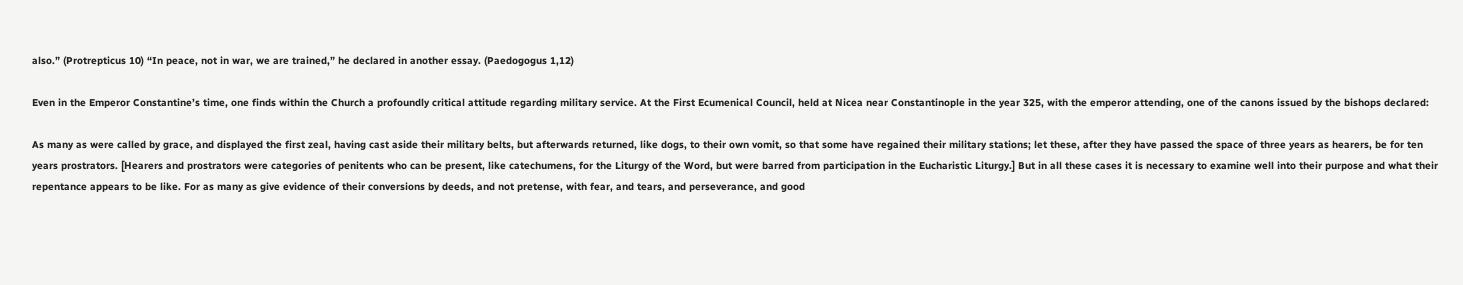also.” (Protrepticus 10) “In peace, not in war, we are trained,” he declared in another essay. (Paedogogus 1,12)

Even in the Emperor Constantine’s time, one finds within the Church a profoundly critical attitude regarding military service. At the First Ecumenical Council, held at Nicea near Constantinople in the year 325, with the emperor attending, one of the canons issued by the bishops declared:

As many as were called by grace, and displayed the first zeal, having cast aside their military belts, but afterwards returned, like dogs, to their own vomit, so that some have regained their military stations; let these, after they have passed the space of three years as hearers, be for ten years prostrators. [Hearers and prostrators were categories of penitents who can be present, like catechumens, for the Liturgy of the Word, but were barred from participation in the Eucharistic Liturgy.] But in all these cases it is necessary to examine well into their purpose and what their repentance appears to be like. For as many as give evidence of their conversions by deeds, and not pretense, with fear, and tears, and perseverance, and good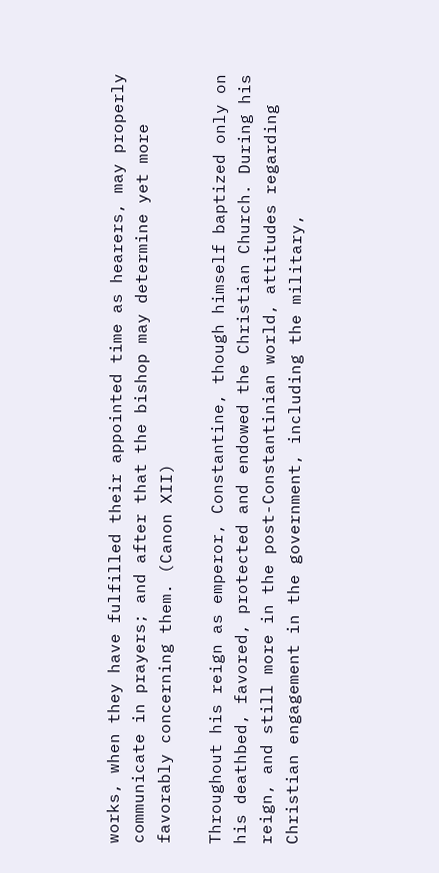works, when they have fulfilled their appointed time as hearers, may properly communicate in prayers; and after that the bishop may determine yet more favorably concerning them. (Canon XII)

Throughout his reign as emperor, Constantine, though himself baptized only on his deathbed, favored, protected and endowed the Christian Church. During his reign, and still more in the post-Constantinian world, attitudes regarding Christian engagement in the government, including the military,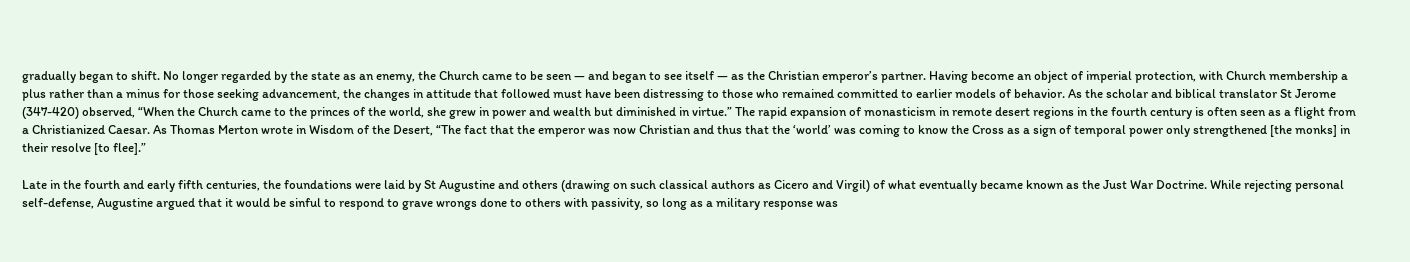gradually began to shift. No longer regarded by the state as an enemy, the Church came to be seen — and began to see itself — as the Christian emperor’s partner. Having become an object of imperial protection, with Church membership a plus rather than a minus for those seeking advancement, the changes in attitude that followed must have been distressing to those who remained committed to earlier models of behavior. As the scholar and biblical translator St Jerome (347-420) observed, “When the Church came to the princes of the world, she grew in power and wealth but diminished in virtue.” The rapid expansion of monasticism in remote desert regions in the fourth century is often seen as a flight from a Christianized Caesar. As Thomas Merton wrote in Wisdom of the Desert, “The fact that the emperor was now Christian and thus that the ‘world’ was coming to know the Cross as a sign of temporal power only strengthened [the monks] in their resolve [to flee].”

Late in the fourth and early fifth centuries, the foundations were laid by St Augustine and others (drawing on such classical authors as Cicero and Virgil) of what eventually became known as the Just War Doctrine. While rejecting personal self-defense, Augustine argued that it would be sinful to respond to grave wrongs done to others with passivity, so long as a military response was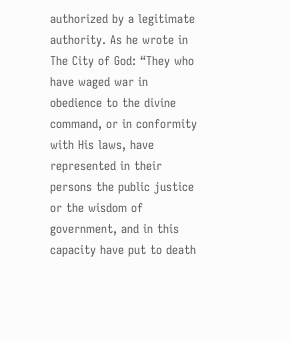authorized by a legitimate authority. As he wrote in The City of God: “They who have waged war in obedience to the divine command, or in conformity with His laws, have represented in their persons the public justice or the wisdom of government, and in this capacity have put to death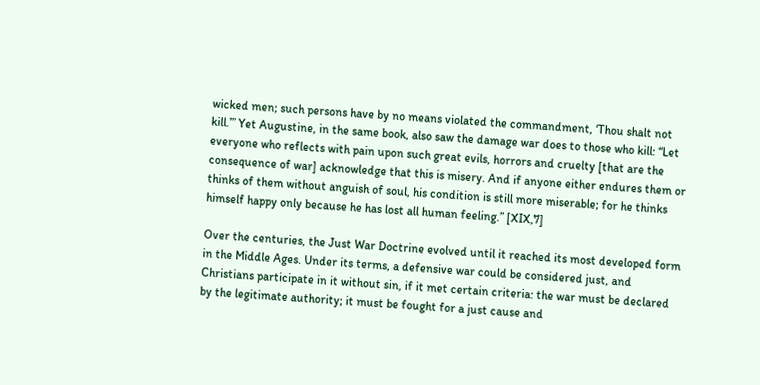wicked men; such persons have by no means violated the commandment, ‘Thou shalt not kill.’” Yet Augustine, in the same book, also saw the damage war does to those who kill: “Let everyone who reflects with pain upon such great evils, horrors and cruelty [that are the consequence of war] acknowledge that this is misery. And if anyone either endures them or thinks of them without anguish of soul, his condition is still more miserable; for he thinks himself happy only because he has lost all human feeling.” [XIX,7]

Over the centuries, the Just War Doctrine evolved until it reached its most developed form in the Middle Ages. Under its terms, a defensive war could be considered just, and Christians participate in it without sin, if it met certain criteria: the war must be declared by the legitimate authority; it must be fought for a just cause and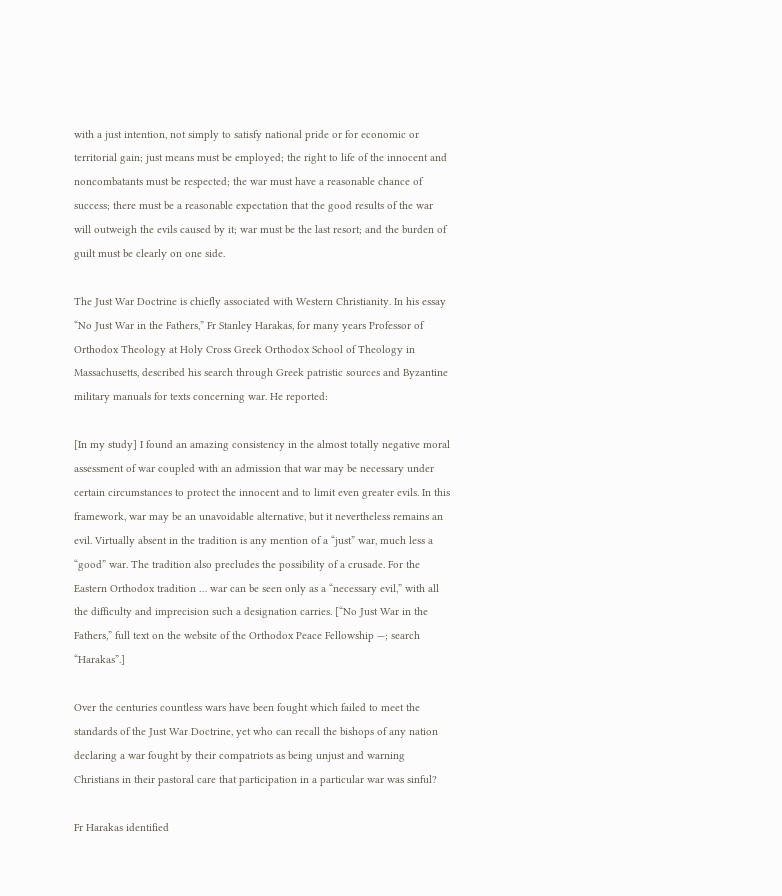with a just intention, not simply to satisfy national pride or for economic or territorial gain; just means must be employed; the right to life of the innocent and noncombatants must be respected; the war must have a reasonable chance of success; there must be a reasonable expectation that the good results of the war will outweigh the evils caused by it; war must be the last resort; and the burden of guilt must be clearly on one side.

The Just War Doctrine is chiefly associated with Western Christianity. In his essay “No Just War in the Fathers,” Fr Stanley Harakas, for many years Professor of Orthodox Theology at Holy Cross Greek Orthodox School of Theology in Massachusetts, described his search through Greek patristic sources and Byzantine military manuals for texts concerning war. He reported:

[In my study] I found an amazing consistency in the almost totally negative moral assessment of war coupled with an admission that war may be necessary under certain circumstances to protect the innocent and to limit even greater evils. In this framework, war may be an unavoidable alternative, but it nevertheless remains an evil. Virtually absent in the tradition is any mention of a “just” war, much less a “good” war. The tradition also precludes the possibility of a crusade. For the Eastern Orthodox tradition … war can be seen only as a “necessary evil,” with all the difficulty and imprecision such a designation carries. [“No Just War in the Fathers,” full text on the website of the Orthodox Peace Fellowship —; search “Harakas”.]

Over the centuries countless wars have been fought which failed to meet the standards of the Just War Doctrine, yet who can recall the bishops of any nation declaring a war fought by their compatriots as being unjust and warning Christians in their pastoral care that participation in a particular war was sinful?

Fr Harakas identified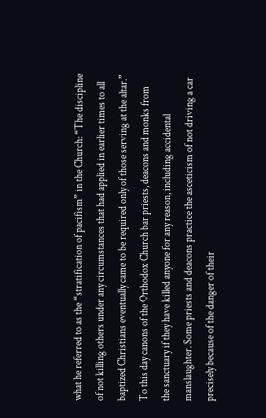what he referred to as the “stratification of pacifism” in the Church: “The discipline of not killing others under any circumstances that had applied in earlier times to all baptized Christians eventually came to be required only of those serving at the altar.” To this day canons of the Orthodox Church bar priests, deacons and monks from the sanctuary if they have killed anyone for any reason, including accidental manslaughter. Some priests and deacons practice the asceticism of not driving a car precisely because of the danger of their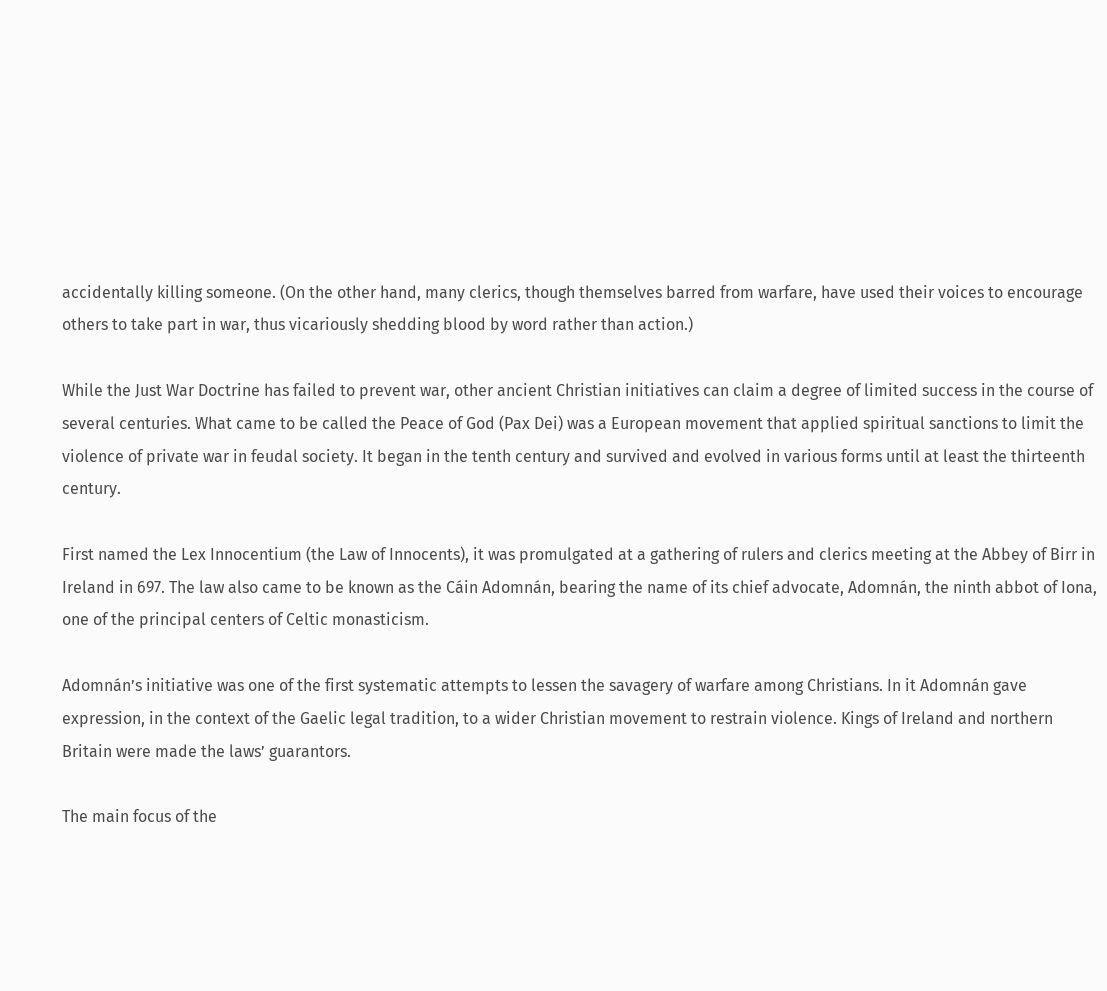accidentally killing someone. (On the other hand, many clerics, though themselves barred from warfare, have used their voices to encourage others to take part in war, thus vicariously shedding blood by word rather than action.)

While the Just War Doctrine has failed to prevent war, other ancient Christian initiatives can claim a degree of limited success in the course of several centuries. What came to be called the Peace of God (Pax Dei) was a European movement that applied spiritual sanctions to limit the violence of private war in feudal society. It began in the tenth century and survived and evolved in various forms until at least the thirteenth century.

First named the Lex Innocentium (the Law of Innocents), it was promulgated at a gathering of rulers and clerics meeting at the Abbey of Birr in Ireland in 697. The law also came to be known as the Cáin Adomnán, bearing the name of its chief advocate, Adomnán, the ninth abbot of Iona, one of the principal centers of Celtic monasticism.

Adomnán’s initiative was one of the first systematic attempts to lessen the savagery of warfare among Christians. In it Adomnán gave expression, in the context of the Gaelic legal tradition, to a wider Christian movement to restrain violence. Kings of Ireland and northern Britain were made the laws’ guarantors.

The main focus of the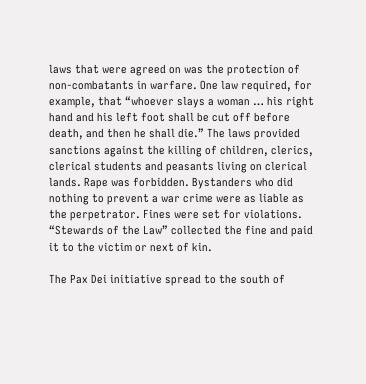laws that were agreed on was the protection of non-combatants in warfare. One law required, for example, that “whoever slays a woman … his right hand and his left foot shall be cut off before death, and then he shall die.” The laws provided sanctions against the killing of children, clerics, clerical students and peasants living on clerical lands. Rape was forbidden. Bystanders who did nothing to prevent a war crime were as liable as the perpetrator. Fines were set for violations. “Stewards of the Law” collected the fine and paid it to the victim or next of kin.

The Pax Dei initiative spread to the south of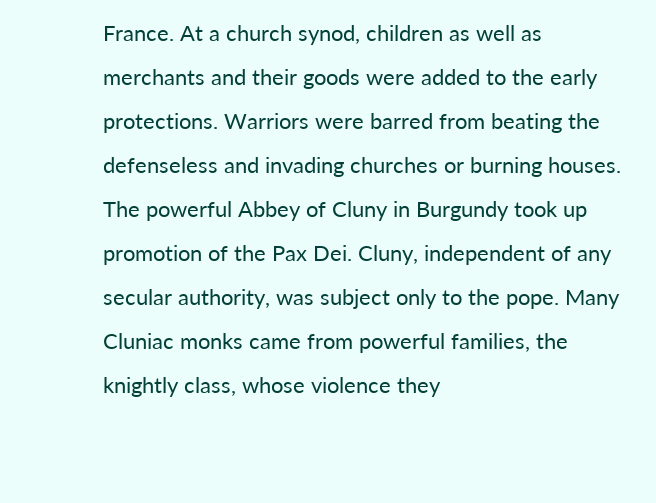France. At a church synod, children as well as merchants and their goods were added to the early protections. Warriors were barred from beating the defenseless and invading churches or burning houses. The powerful Abbey of Cluny in Burgundy took up promotion of the Pax Dei. Cluny, independent of any secular authority, was subject only to the pope. Many Cluniac monks came from powerful families, the knightly class, whose violence they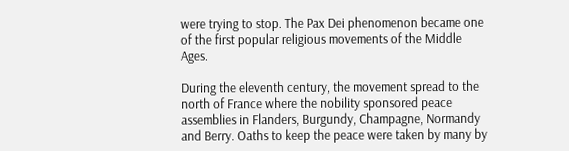were trying to stop. The Pax Dei phenomenon became one of the first popular religious movements of the Middle Ages.

During the eleventh century, the movement spread to the north of France where the nobility sponsored peace assemblies in Flanders, Burgundy, Champagne, Normandy and Berry. Oaths to keep the peace were taken by many by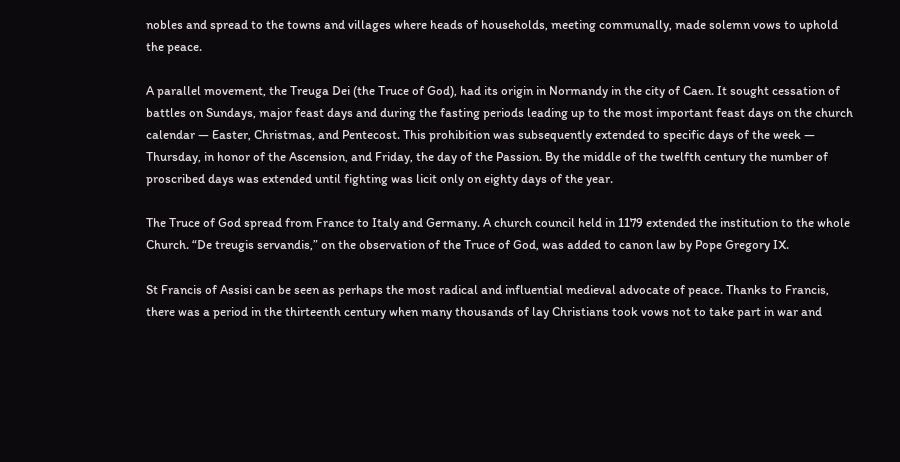nobles and spread to the towns and villages where heads of households, meeting communally, made solemn vows to uphold the peace.

A parallel movement, the Treuga Dei (the Truce of God), had its origin in Normandy in the city of Caen. It sought cessation of battles on Sundays, major feast days and during the fasting periods leading up to the most important feast days on the church calendar — Easter, Christmas, and Pentecost. This prohibition was subsequently extended to specific days of the week — Thursday, in honor of the Ascension, and Friday, the day of the Passion. By the middle of the twelfth century the number of proscribed days was extended until fighting was licit only on eighty days of the year.

The Truce of God spread from France to Italy and Germany. A church council held in 1179 extended the institution to the whole Church. “De treugis servandis,” on the observation of the Truce of God, was added to canon law by Pope Gregory IX.

St Francis of Assisi can be seen as perhaps the most radical and influential medieval advocate of peace. Thanks to Francis, there was a period in the thirteenth century when many thousands of lay Christians took vows not to take part in war and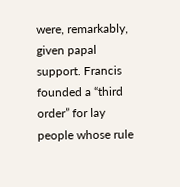were, remarkably, given papal support. Francis founded a “third order” for lay people whose rule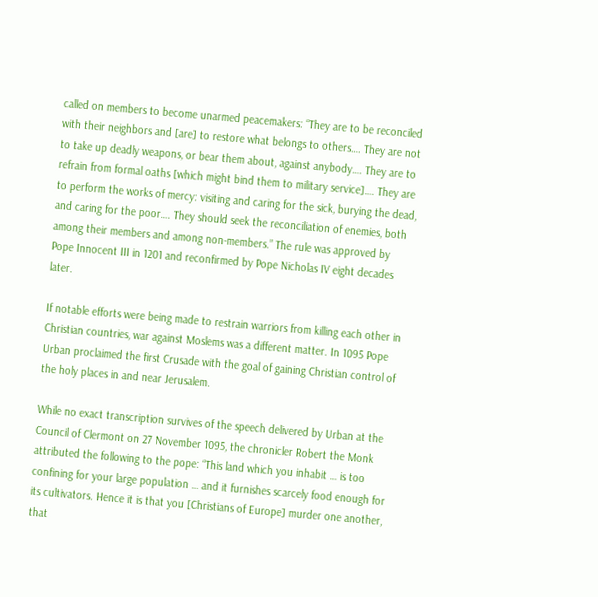called on members to become unarmed peacemakers: “They are to be reconciled with their neighbors and [are] to restore what belongs to others…. They are not to take up deadly weapons, or bear them about, against anybody…. They are to refrain from formal oaths [which might bind them to military service]…. They are to perform the works of mercy: visiting and caring for the sick, burying the dead, and caring for the poor…. They should seek the reconciliation of enemies, both among their members and among non-members.” The rule was approved by Pope Innocent III in 1201 and reconfirmed by Pope Nicholas IV eight decades later.

If notable efforts were being made to restrain warriors from killing each other in Christian countries, war against Moslems was a different matter. In 1095 Pope Urban proclaimed the first Crusade with the goal of gaining Christian control of the holy places in and near Jerusalem.

While no exact transcription survives of the speech delivered by Urban at the Council of Clermont on 27 November 1095, the chronicler Robert the Monk attributed the following to the pope: “This land which you inhabit … is too confining for your large population … and it furnishes scarcely food enough for its cultivators. Hence it is that you [Christians of Europe] murder one another, that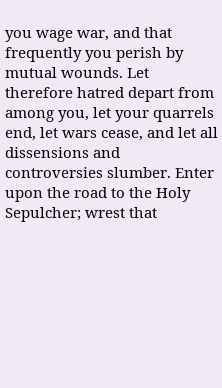you wage war, and that frequently you perish by mutual wounds. Let therefore hatred depart from among you, let your quarrels end, let wars cease, and let all dissensions and controversies slumber. Enter upon the road to the Holy Sepulcher; wrest that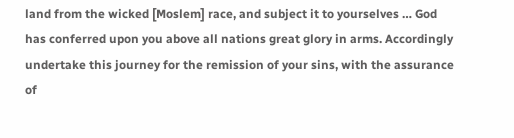land from the wicked [Moslem] race, and subject it to yourselves … God has conferred upon you above all nations great glory in arms. Accordingly undertake this journey for the remission of your sins, with the assurance of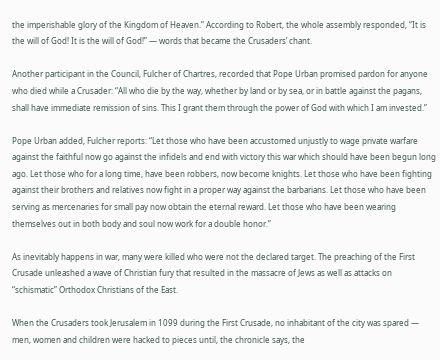the imperishable glory of the Kingdom of Heaven.” According to Robert, the whole assembly responded, “It is the will of God! It is the will of God!” — words that became the Crusaders’ chant.

Another participant in the Council, Fulcher of Chartres, recorded that Pope Urban promised pardon for anyone who died while a Crusader: “All who die by the way, whether by land or by sea, or in battle against the pagans, shall have immediate remission of sins. This I grant them through the power of God with which I am invested.”

Pope Urban added, Fulcher reports: “Let those who have been accustomed unjustly to wage private warfare against the faithful now go against the infidels and end with victory this war which should have been begun long ago. Let those who for a long time, have been robbers, now become knights. Let those who have been fighting against their brothers and relatives now fight in a proper way against the barbarians. Let those who have been serving as mercenaries for small pay now obtain the eternal reward. Let those who have been wearing themselves out in both body and soul now work for a double honor.”

As inevitably happens in war, many were killed who were not the declared target. The preaching of the First Crusade unleashed a wave of Christian fury that resulted in the massacre of Jews as well as attacks on “schismatic” Orthodox Christians of the East.

When the Crusaders took Jerusalem in 1099 during the First Crusade, no inhabitant of the city was spared — men, women and children were hacked to pieces until, the chronicle says, the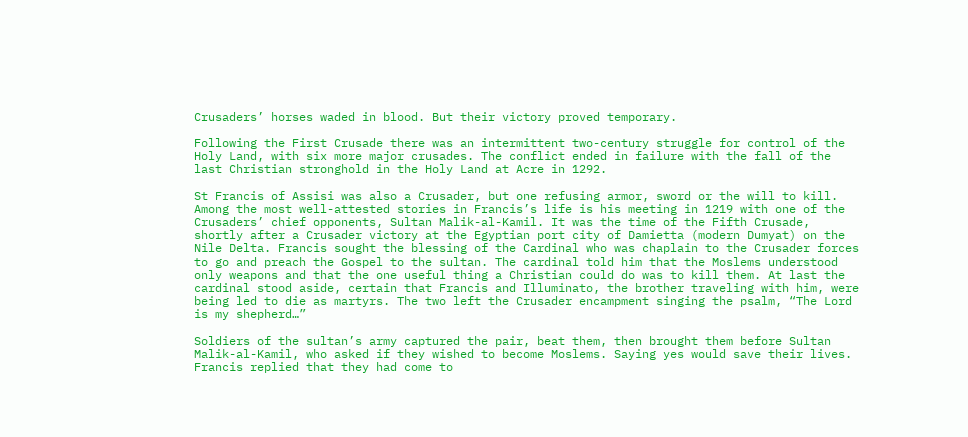Crusaders’ horses waded in blood. But their victory proved temporary.

Following the First Crusade there was an intermittent two-century struggle for control of the Holy Land, with six more major crusades. The conflict ended in failure with the fall of the last Christian stronghold in the Holy Land at Acre in 1292.

St Francis of Assisi was also a Crusader, but one refusing armor, sword or the will to kill. Among the most well-attested stories in Francis’s life is his meeting in 1219 with one of the Crusaders’ chief opponents, Sultan Malik-al-Kamil. It was the time of the Fifth Crusade, shortly after a Crusader victory at the Egyptian port city of Damietta (modern Dumyat) on the Nile Delta. Francis sought the blessing of the Cardinal who was chaplain to the Crusader forces to go and preach the Gospel to the sultan. The cardinal told him that the Moslems understood only weapons and that the one useful thing a Christian could do was to kill them. At last the cardinal stood aside, certain that Francis and Illuminato, the brother traveling with him, were being led to die as martyrs. The two left the Crusader encampment singing the psalm, “The Lord is my shepherd…”

Soldiers of the sultan’s army captured the pair, beat them, then brought them before Sultan Malik-al-Kamil, who asked if they wished to become Moslems. Saying yes would save their lives. Francis replied that they had come to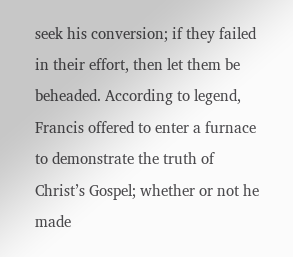seek his conversion; if they failed in their effort, then let them be beheaded. According to legend, Francis offered to enter a furnace to demonstrate the truth of Christ’s Gospel; whether or not he made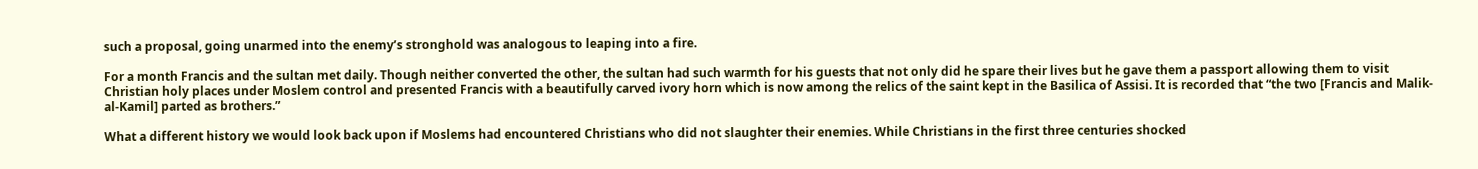such a proposal, going unarmed into the enemy’s stronghold was analogous to leaping into a fire.

For a month Francis and the sultan met daily. Though neither converted the other, the sultan had such warmth for his guests that not only did he spare their lives but he gave them a passport allowing them to visit Christian holy places under Moslem control and presented Francis with a beautifully carved ivory horn which is now among the relics of the saint kept in the Basilica of Assisi. It is recorded that “the two [Francis and Malik-al-Kamil] parted as brothers.”

What a different history we would look back upon if Moslems had encountered Christians who did not slaughter their enemies. While Christians in the first three centuries shocked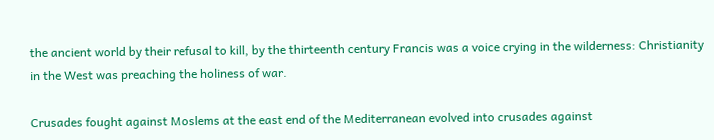the ancient world by their refusal to kill, by the thirteenth century Francis was a voice crying in the wilderness: Christianity in the West was preaching the holiness of war.

Crusades fought against Moslems at the east end of the Mediterranean evolved into crusades against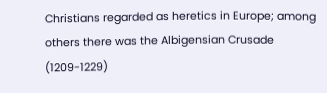Christians regarded as heretics in Europe; among others there was the Albigensian Crusade (1209-1229)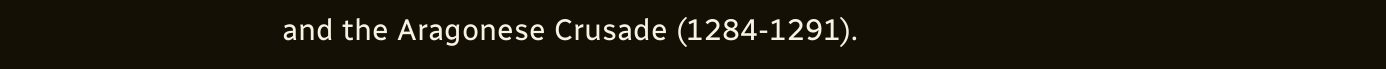and the Aragonese Crusade (1284-1291).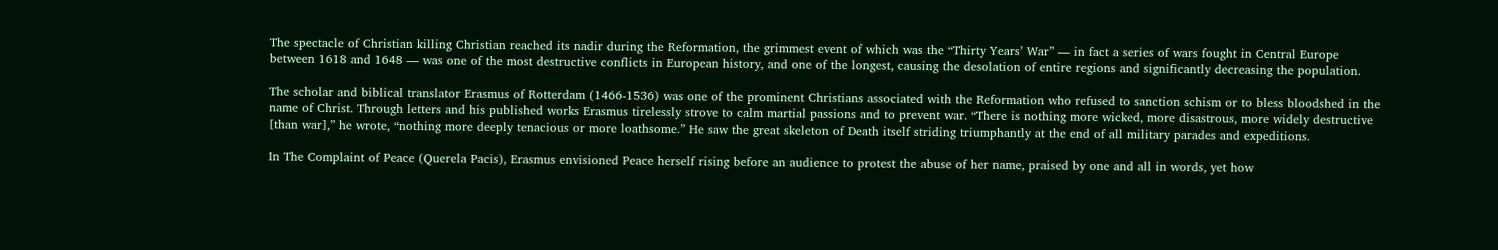The spectacle of Christian killing Christian reached its nadir during the Reformation, the grimmest event of which was the “Thirty Years’ War” — in fact a series of wars fought in Central Europe between 1618 and 1648 — was one of the most destructive conflicts in European history, and one of the longest, causing the desolation of entire regions and significantly decreasing the population.

The scholar and biblical translator Erasmus of Rotterdam (1466-1536) was one of the prominent Christians associated with the Reformation who refused to sanction schism or to bless bloodshed in the name of Christ. Through letters and his published works Erasmus tirelessly strove to calm martial passions and to prevent war. “There is nothing more wicked, more disastrous, more widely destructive [than war],” he wrote, “nothing more deeply tenacious or more loathsome.” He saw the great skeleton of Death itself striding triumphantly at the end of all military parades and expeditions.

In The Complaint of Peace (Querela Pacis), Erasmus envisioned Peace herself rising before an audience to protest the abuse of her name, praised by one and all in words, yet how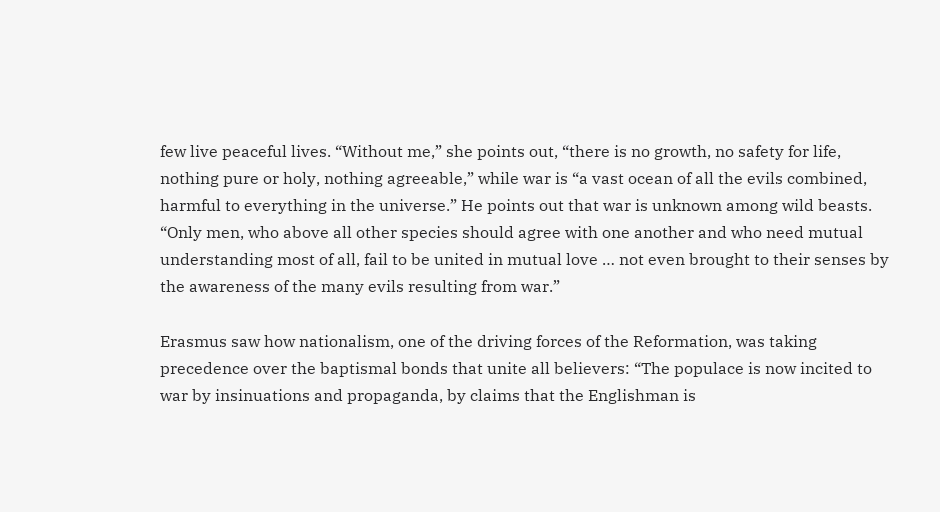few live peaceful lives. “Without me,” she points out, “there is no growth, no safety for life, nothing pure or holy, nothing agreeable,” while war is “a vast ocean of all the evils combined, harmful to everything in the universe.” He points out that war is unknown among wild beasts. “Only men, who above all other species should agree with one another and who need mutual understanding most of all, fail to be united in mutual love … not even brought to their senses by the awareness of the many evils resulting from war.”

Erasmus saw how nationalism, one of the driving forces of the Reformation, was taking precedence over the baptismal bonds that unite all believers: “The populace is now incited to war by insinuations and propaganda, by claims that the Englishman is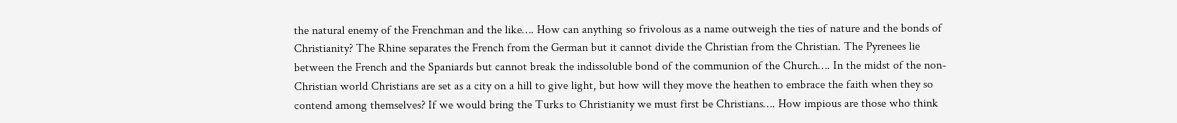the natural enemy of the Frenchman and the like…. How can anything so frivolous as a name outweigh the ties of nature and the bonds of Christianity? The Rhine separates the French from the German but it cannot divide the Christian from the Christian. The Pyrenees lie between the French and the Spaniards but cannot break the indissoluble bond of the communion of the Church…. In the midst of the non-Christian world Christians are set as a city on a hill to give light, but how will they move the heathen to embrace the faith when they so contend among themselves? If we would bring the Turks to Christianity we must first be Christians…. How impious are those who think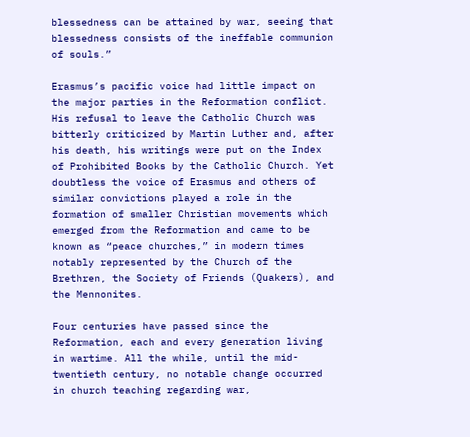blessedness can be attained by war, seeing that blessedness consists of the ineffable communion of souls.”

Erasmus’s pacific voice had little impact on the major parties in the Reformation conflict. His refusal to leave the Catholic Church was bitterly criticized by Martin Luther and, after his death, his writings were put on the Index of Prohibited Books by the Catholic Church. Yet doubtless the voice of Erasmus and others of similar convictions played a role in the formation of smaller Christian movements which emerged from the Reformation and came to be known as “peace churches,” in modern times notably represented by the Church of the Brethren, the Society of Friends (Quakers), and the Mennonites.

Four centuries have passed since the Reformation, each and every generation living in wartime. All the while, until the mid-twentieth century, no notable change occurred in church teaching regarding war,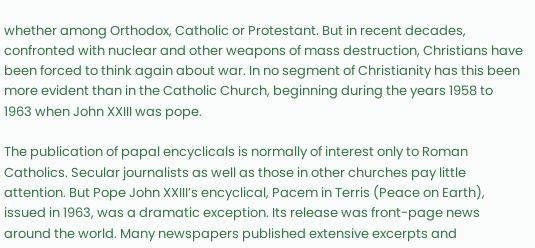whether among Orthodox, Catholic or Protestant. But in recent decades, confronted with nuclear and other weapons of mass destruction, Christians have been forced to think again about war. In no segment of Christianity has this been more evident than in the Catholic Church, beginning during the years 1958 to 1963 when John XXIII was pope.

The publication of papal encyclicals is normally of interest only to Roman Catholics. Secular journalists as well as those in other churches pay little attention. But Pope John XXIII’s encyclical, Pacem in Terris (Peace on Earth), issued in 1963, was a dramatic exception. Its release was front-page news around the world. Many newspapers published extensive excerpts and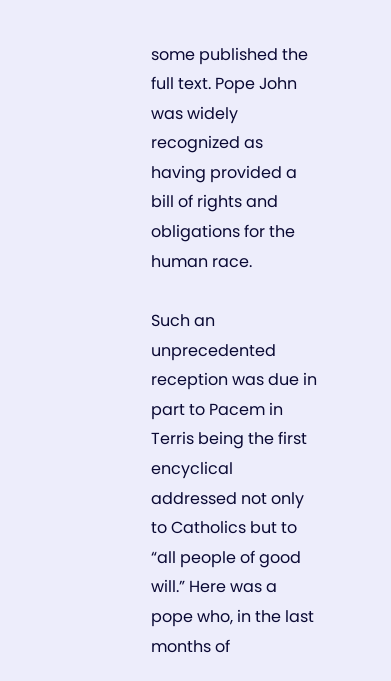some published the full text. Pope John was widely recognized as having provided a bill of rights and obligations for the human race.

Such an unprecedented reception was due in part to Pacem in Terris being the first encyclical addressed not only to Catholics but to “all people of good will.” Here was a pope who, in the last months of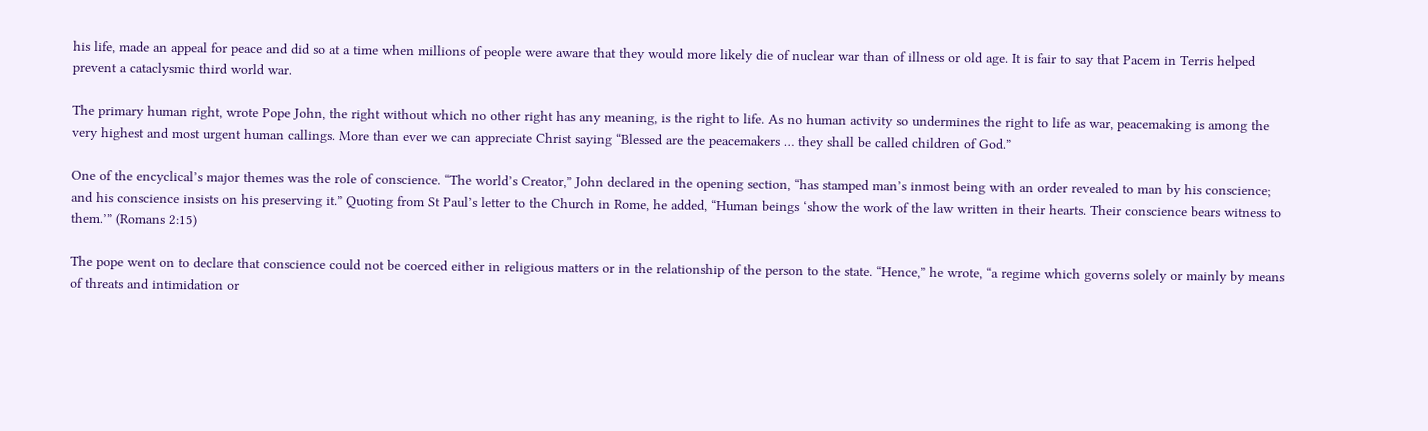his life, made an appeal for peace and did so at a time when millions of people were aware that they would more likely die of nuclear war than of illness or old age. It is fair to say that Pacem in Terris helped prevent a cataclysmic third world war.

The primary human right, wrote Pope John, the right without which no other right has any meaning, is the right to life. As no human activity so undermines the right to life as war, peacemaking is among the very highest and most urgent human callings. More than ever we can appreciate Christ saying “Blessed are the peacemakers … they shall be called children of God.”

One of the encyclical’s major themes was the role of conscience. “The world’s Creator,” John declared in the opening section, “has stamped man’s inmost being with an order revealed to man by his conscience; and his conscience insists on his preserving it.” Quoting from St Paul’s letter to the Church in Rome, he added, “Human beings ‘show the work of the law written in their hearts. Their conscience bears witness to them.’” (Romans 2:15)

The pope went on to declare that conscience could not be coerced either in religious matters or in the relationship of the person to the state. “Hence,” he wrote, “a regime which governs solely or mainly by means of threats and intimidation or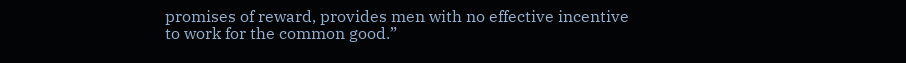promises of reward, provides men with no effective incentive to work for the common good.”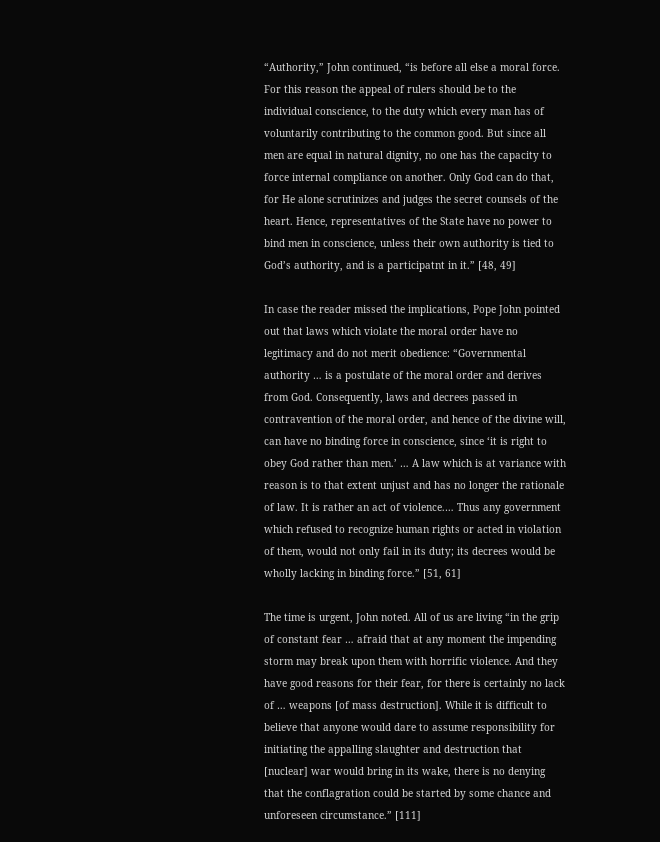“Authority,” John continued, “is before all else a moral force. For this reason the appeal of rulers should be to the individual conscience, to the duty which every man has of voluntarily contributing to the common good. But since all men are equal in natural dignity, no one has the capacity to force internal compliance on another. Only God can do that, for He alone scrutinizes and judges the secret counsels of the heart. Hence, representatives of the State have no power to bind men in conscience, unless their own authority is tied to God’s authority, and is a participatnt in it.” [48, 49]

In case the reader missed the implications, Pope John pointed out that laws which violate the moral order have no legitimacy and do not merit obedience: “Governmental authority … is a postulate of the moral order and derives from God. Consequently, laws and decrees passed in contravention of the moral order, and hence of the divine will, can have no binding force in conscience, since ‘it is right to obey God rather than men.’ … A law which is at variance with reason is to that extent unjust and has no longer the rationale of law. It is rather an act of violence.… Thus any government which refused to recognize human rights or acted in violation of them, would not only fail in its duty; its decrees would be wholly lacking in binding force.” [51, 61]

The time is urgent, John noted. All of us are living “in the grip of constant fear … afraid that at any moment the impending storm may break upon them with horrific violence. And they have good reasons for their fear, for there is certainly no lack of … weapons [of mass destruction]. While it is difficult to believe that anyone would dare to assume responsibility for initiating the appalling slaughter and destruction that [nuclear] war would bring in its wake, there is no denying that the conflagration could be started by some chance and unforeseen circumstance.” [111]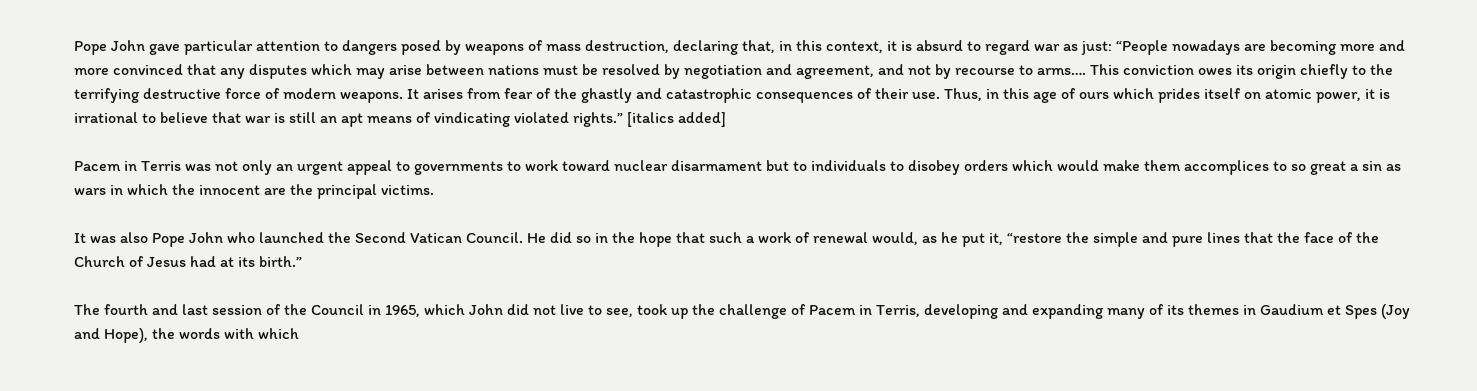Pope John gave particular attention to dangers posed by weapons of mass destruction, declaring that, in this context, it is absurd to regard war as just: “People nowadays are becoming more and more convinced that any disputes which may arise between nations must be resolved by negotiation and agreement, and not by recourse to arms…. This conviction owes its origin chiefly to the terrifying destructive force of modern weapons. It arises from fear of the ghastly and catastrophic consequences of their use. Thus, in this age of ours which prides itself on atomic power, it is irrational to believe that war is still an apt means of vindicating violated rights.” [italics added]

Pacem in Terris was not only an urgent appeal to governments to work toward nuclear disarmament but to individuals to disobey orders which would make them accomplices to so great a sin as wars in which the innocent are the principal victims.

It was also Pope John who launched the Second Vatican Council. He did so in the hope that such a work of renewal would, as he put it, “restore the simple and pure lines that the face of the Church of Jesus had at its birth.”

The fourth and last session of the Council in 1965, which John did not live to see, took up the challenge of Pacem in Terris, developing and expanding many of its themes in Gaudium et Spes (Joy and Hope), the words with which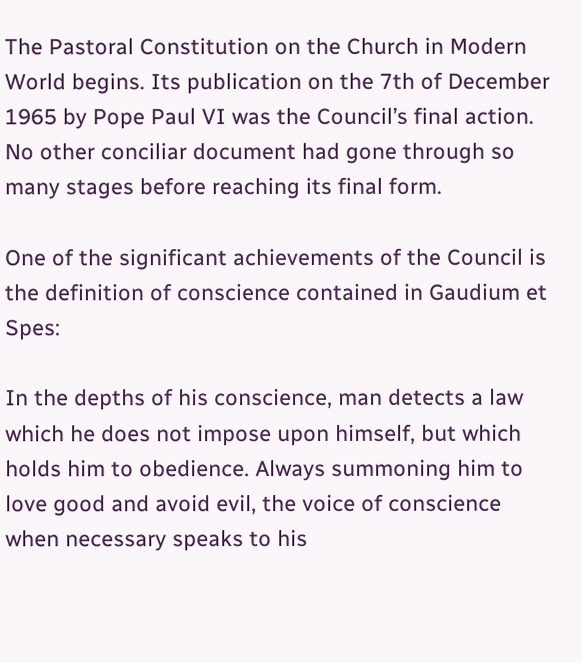The Pastoral Constitution on the Church in Modern World begins. Its publication on the 7th of December 1965 by Pope Paul VI was the Council’s final action. No other conciliar document had gone through so many stages before reaching its final form.

One of the significant achievements of the Council is the definition of conscience contained in Gaudium et Spes:

In the depths of his conscience, man detects a law which he does not impose upon himself, but which holds him to obedience. Always summoning him to love good and avoid evil, the voice of conscience when necessary speaks to his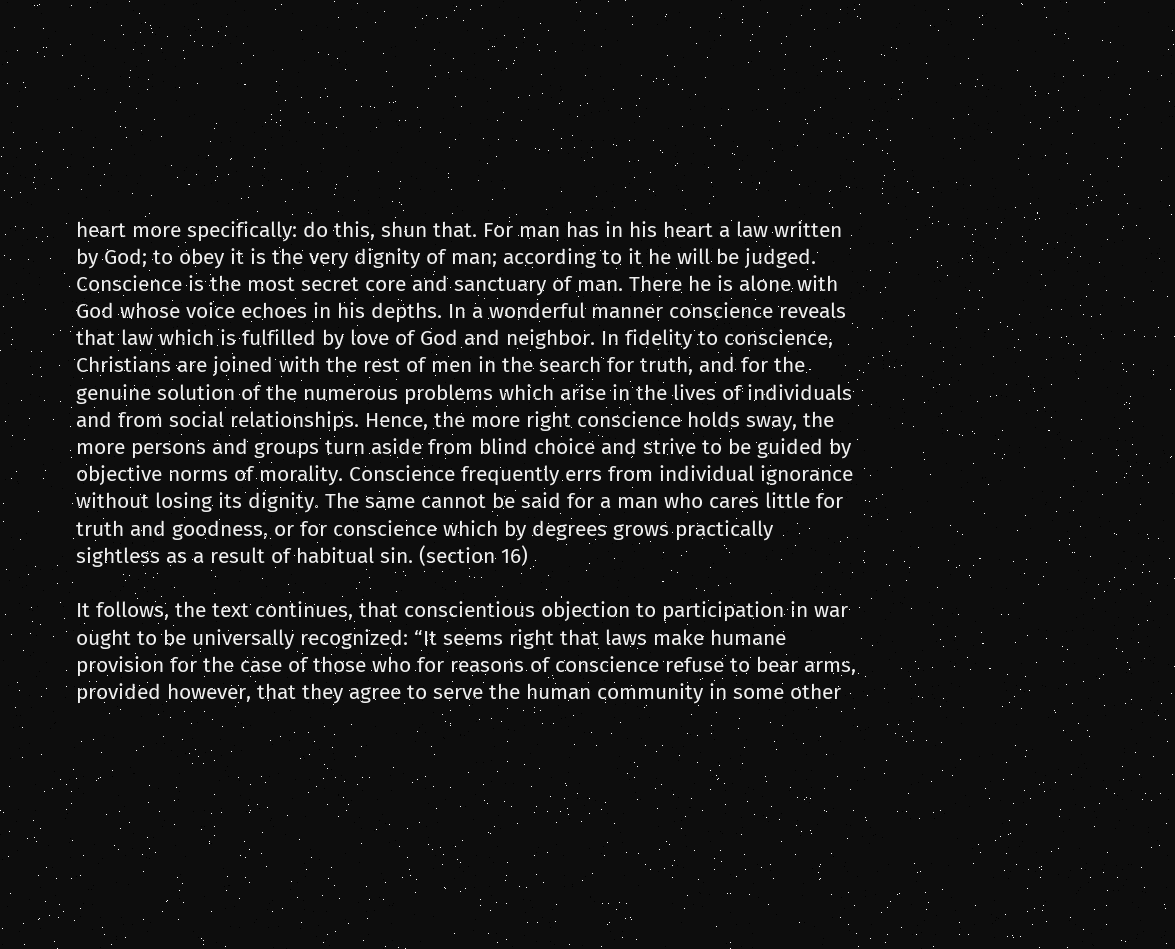heart more specifically: do this, shun that. For man has in his heart a law written by God; to obey it is the very dignity of man; according to it he will be judged. Conscience is the most secret core and sanctuary of man. There he is alone with God whose voice echoes in his depths. In a wonderful manner conscience reveals that law which is fulfilled by love of God and neighbor. In fidelity to conscience, Christians are joined with the rest of men in the search for truth, and for the genuine solution of the numerous problems which arise in the lives of individuals and from social relationships. Hence, the more right conscience holds sway, the more persons and groups turn aside from blind choice and strive to be guided by objective norms of morality. Conscience frequently errs from individual ignorance without losing its dignity. The same cannot be said for a man who cares little for truth and goodness, or for conscience which by degrees grows practically sightless as a result of habitual sin. (section 16)

It follows, the text continues, that conscientious objection to participation in war ought to be universally recognized: “It seems right that laws make humane provision for the case of those who for reasons of conscience refuse to bear arms, provided however, that they agree to serve the human community in some other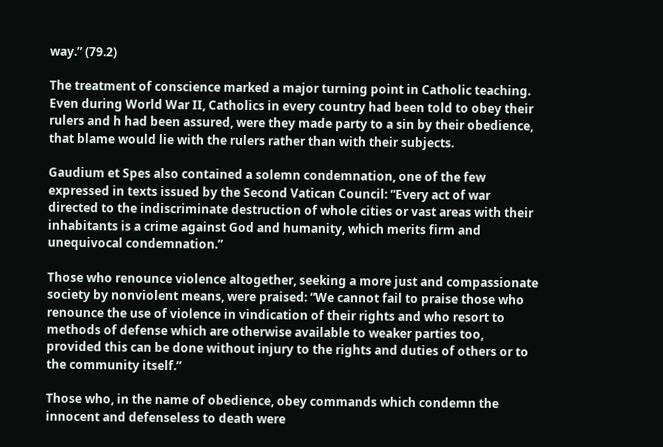way.” (79.2)

The treatment of conscience marked a major turning point in Catholic teaching. Even during World War II, Catholics in every country had been told to obey their rulers and h had been assured, were they made party to a sin by their obedience, that blame would lie with the rulers rather than with their subjects.

Gaudium et Spes also contained a solemn condemnation, one of the few expressed in texts issued by the Second Vatican Council: “Every act of war directed to the indiscriminate destruction of whole cities or vast areas with their inhabitants is a crime against God and humanity, which merits firm and unequivocal condemnation.”

Those who renounce violence altogether, seeking a more just and compassionate society by nonviolent means, were praised: “We cannot fail to praise those who renounce the use of violence in vindication of their rights and who resort to methods of defense which are otherwise available to weaker parties too, provided this can be done without injury to the rights and duties of others or to the community itself.”

Those who, in the name of obedience, obey commands which condemn the innocent and defenseless to death were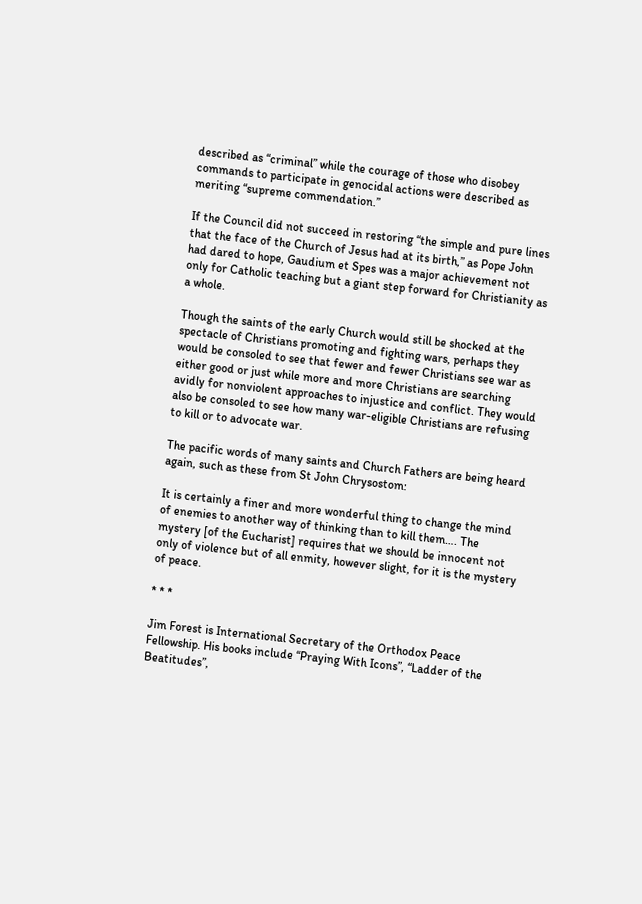described as “criminal” while the courage of those who disobey commands to participate in genocidal actions were described as meriting “supreme commendation.”

If the Council did not succeed in restoring “the simple and pure lines that the face of the Church of Jesus had at its birth,” as Pope John had dared to hope, Gaudium et Spes was a major achievement not only for Catholic teaching but a giant step forward for Christianity as a whole.

Though the saints of the early Church would still be shocked at the spectacle of Christians promoting and fighting wars, perhaps they would be consoled to see that fewer and fewer Christians see war as either good or just while more and more Christians are searching avidly for nonviolent approaches to injustice and conflict. They would also be consoled to see how many war-eligible Christians are refusing to kill or to advocate war.

The pacific words of many saints and Church Fathers are being heard again, such as these from St John Chrysostom:

It is certainly a finer and more wonderful thing to change the mind of enemies to another way of thinking than to kill them…. The mystery [of the Eucharist] requires that we should be innocent not only of violence but of all enmity, however slight, for it is the mystery of peace.

* * *

Jim Forest is International Secretary of the Orthodox Peace Fellowship. His books include “Praying With Icons”, “Ladder of the Beatitudes”,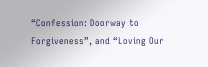“Confession: Doorway to Forgiveness”, and “Loving Our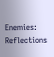Enemies: Reflections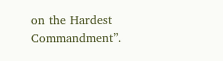on the Hardest Commandment”.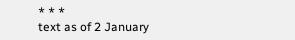* * *
text as of 2 January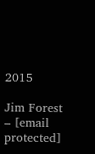2015

Jim Forest – [email protected]